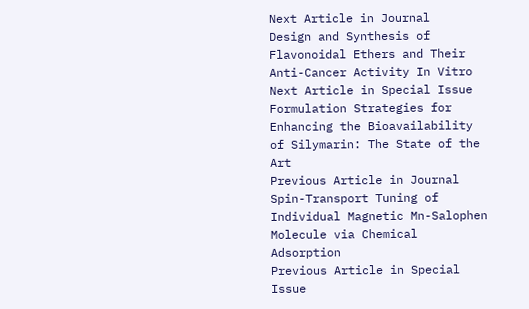Next Article in Journal
Design and Synthesis of Flavonoidal Ethers and Their Anti-Cancer Activity In Vitro
Next Article in Special Issue
Formulation Strategies for Enhancing the Bioavailability of Silymarin: The State of the Art
Previous Article in Journal
Spin-Transport Tuning of Individual Magnetic Mn-Salophen Molecule via Chemical Adsorption
Previous Article in Special Issue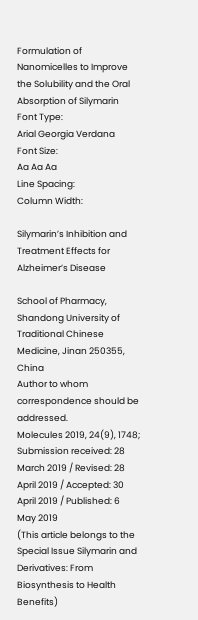Formulation of Nanomicelles to Improve the Solubility and the Oral Absorption of Silymarin
Font Type:
Arial Georgia Verdana
Font Size:
Aa Aa Aa
Line Spacing:
Column Width:

Silymarin’s Inhibition and Treatment Effects for Alzheimer’s Disease

School of Pharmacy, Shandong University of Traditional Chinese Medicine, Jinan 250355, China
Author to whom correspondence should be addressed.
Molecules 2019, 24(9), 1748;
Submission received: 28 March 2019 / Revised: 28 April 2019 / Accepted: 30 April 2019 / Published: 6 May 2019
(This article belongs to the Special Issue Silymarin and Derivatives: From Biosynthesis to Health Benefits)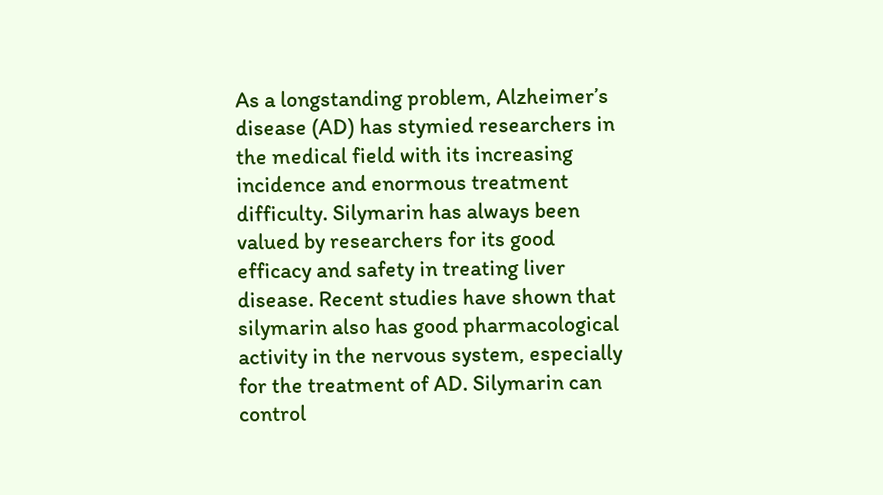As a longstanding problem, Alzheimer’s disease (AD) has stymied researchers in the medical field with its increasing incidence and enormous treatment difficulty. Silymarin has always been valued by researchers for its good efficacy and safety in treating liver disease. Recent studies have shown that silymarin also has good pharmacological activity in the nervous system, especially for the treatment of AD. Silymarin can control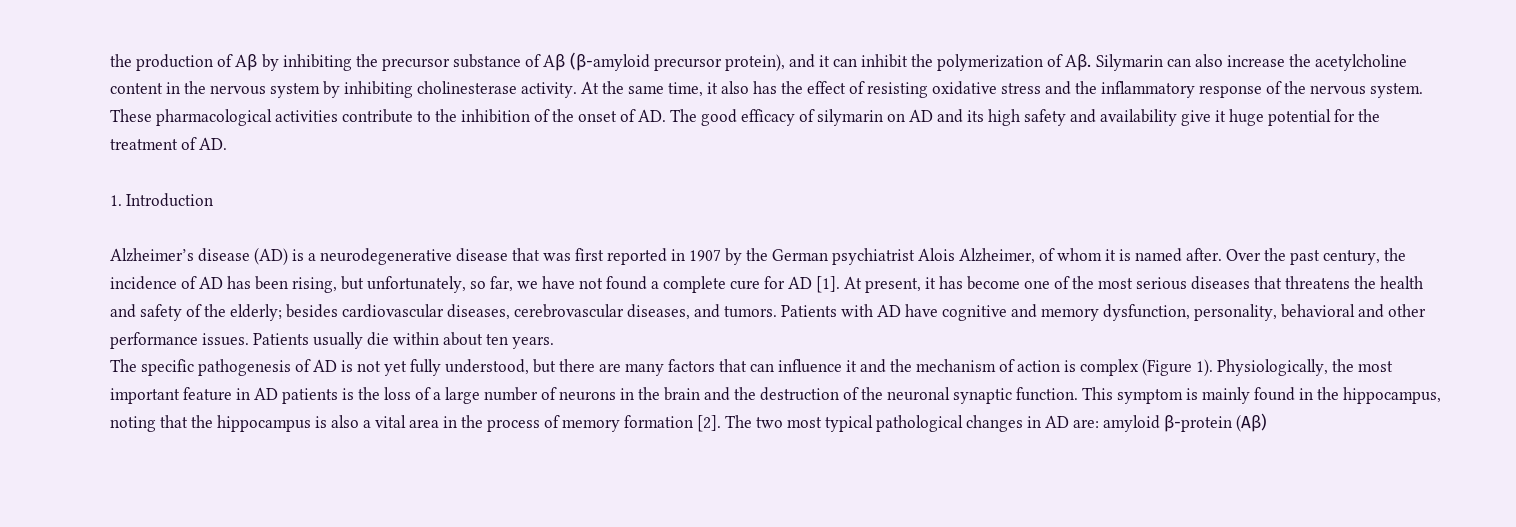the production of Aβ by inhibiting the precursor substance of Aβ (β-amyloid precursor protein), and it can inhibit the polymerization of Aβ. Silymarin can also increase the acetylcholine content in the nervous system by inhibiting cholinesterase activity. At the same time, it also has the effect of resisting oxidative stress and the inflammatory response of the nervous system. These pharmacological activities contribute to the inhibition of the onset of AD. The good efficacy of silymarin on AD and its high safety and availability give it huge potential for the treatment of AD.

1. Introduction

Alzheimer’s disease (AD) is a neurodegenerative disease that was first reported in 1907 by the German psychiatrist Alois Alzheimer, of whom it is named after. Over the past century, the incidence of AD has been rising, but unfortunately, so far, we have not found a complete cure for AD [1]. At present, it has become one of the most serious diseases that threatens the health and safety of the elderly; besides cardiovascular diseases, cerebrovascular diseases, and tumors. Patients with AD have cognitive and memory dysfunction, personality, behavioral and other performance issues. Patients usually die within about ten years.
The specific pathogenesis of AD is not yet fully understood, but there are many factors that can influence it and the mechanism of action is complex (Figure 1). Physiologically, the most important feature in AD patients is the loss of a large number of neurons in the brain and the destruction of the neuronal synaptic function. This symptom is mainly found in the hippocampus, noting that the hippocampus is also a vital area in the process of memory formation [2]. The two most typical pathological changes in AD are: amyloid β-protein (Aβ)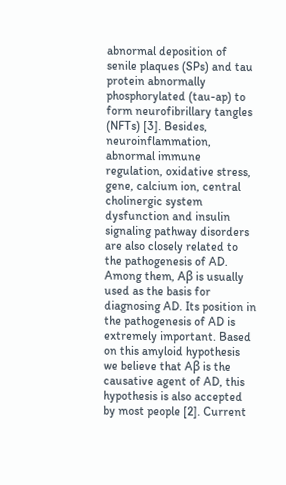abnormal deposition of senile plaques (SPs) and tau protein abnormally phosphorylated (tau-ap) to form neurofibrillary tangles (NFTs) [3]. Besides, neuroinflammation, abnormal immune regulation, oxidative stress, gene, calcium ion, central cholinergic system dysfunction and insulin signaling pathway disorders are also closely related to the pathogenesis of AD. Among them, Aβ is usually used as the basis for diagnosing AD. Its position in the pathogenesis of AD is extremely important. Based on this amyloid hypothesis we believe that Aβ is the causative agent of AD, this hypothesis is also accepted by most people [2]. Current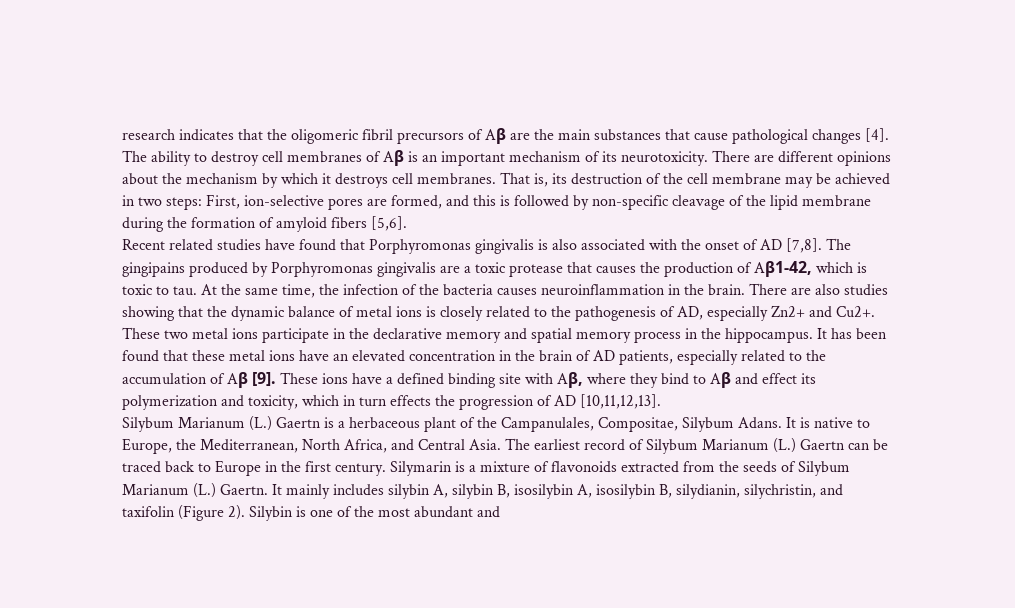research indicates that the oligomeric fibril precursors of Aβ are the main substances that cause pathological changes [4]. The ability to destroy cell membranes of Aβ is an important mechanism of its neurotoxicity. There are different opinions about the mechanism by which it destroys cell membranes. That is, its destruction of the cell membrane may be achieved in two steps: First, ion-selective pores are formed, and this is followed by non-specific cleavage of the lipid membrane during the formation of amyloid fibers [5,6].
Recent related studies have found that Porphyromonas gingivalis is also associated with the onset of AD [7,8]. The gingipains produced by Porphyromonas gingivalis are a toxic protease that causes the production of Aβ1-42, which is toxic to tau. At the same time, the infection of the bacteria causes neuroinflammation in the brain. There are also studies showing that the dynamic balance of metal ions is closely related to the pathogenesis of AD, especially Zn2+ and Cu2+. These two metal ions participate in the declarative memory and spatial memory process in the hippocampus. It has been found that these metal ions have an elevated concentration in the brain of AD patients, especially related to the accumulation of Aβ [9]. These ions have a defined binding site with Aβ, where they bind to Aβ and effect its polymerization and toxicity, which in turn effects the progression of AD [10,11,12,13].
Silybum Marianum (L.) Gaertn is a herbaceous plant of the Campanulales, Compositae, Silybum Adans. It is native to Europe, the Mediterranean, North Africa, and Central Asia. The earliest record of Silybum Marianum (L.) Gaertn can be traced back to Europe in the first century. Silymarin is a mixture of flavonoids extracted from the seeds of Silybum Marianum (L.) Gaertn. It mainly includes silybin A, silybin B, isosilybin A, isosilybin B, silydianin, silychristin, and taxifolin (Figure 2). Silybin is one of the most abundant and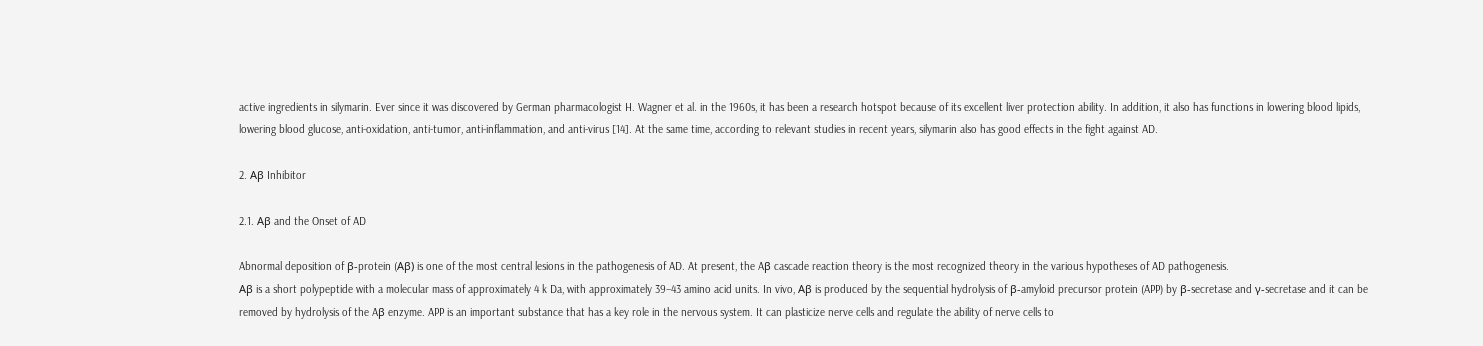active ingredients in silymarin. Ever since it was discovered by German pharmacologist H. Wagner et al. in the 1960s, it has been a research hotspot because of its excellent liver protection ability. In addition, it also has functions in lowering blood lipids, lowering blood glucose, anti-oxidation, anti-tumor, anti-inflammation, and anti-virus [14]. At the same time, according to relevant studies in recent years, silymarin also has good effects in the fight against AD.

2. Aβ Inhibitor

2.1. Aβ and the Onset of AD

Abnormal deposition of β-protein (Aβ) is one of the most central lesions in the pathogenesis of AD. At present, the Aβ cascade reaction theory is the most recognized theory in the various hypotheses of AD pathogenesis.
Aβ is a short polypeptide with a molecular mass of approximately 4 k Da, with approximately 39–43 amino acid units. In vivo, Aβ is produced by the sequential hydrolysis of β-amyloid precursor protein (APP) by β-secretase and γ-secretase and it can be removed by hydrolysis of the Aβ enzyme. APP is an important substance that has a key role in the nervous system. It can plasticize nerve cells and regulate the ability of nerve cells to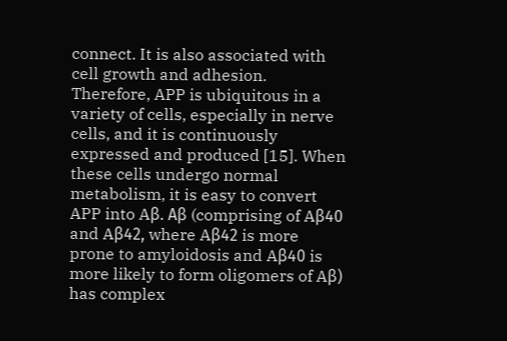connect. It is also associated with cell growth and adhesion. Therefore, APP is ubiquitous in a variety of cells, especially in nerve cells, and it is continuously expressed and produced [15]. When these cells undergo normal metabolism, it is easy to convert APP into Aβ. Aβ (comprising of Aβ40 and Aβ42, where Aβ42 is more prone to amyloidosis and Aβ40 is more likely to form oligomers of Aβ) has complex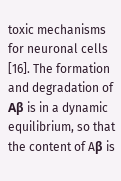toxic mechanisms for neuronal cells [16]. The formation and degradation of Aβ is in a dynamic equilibrium, so that the content of Aβ is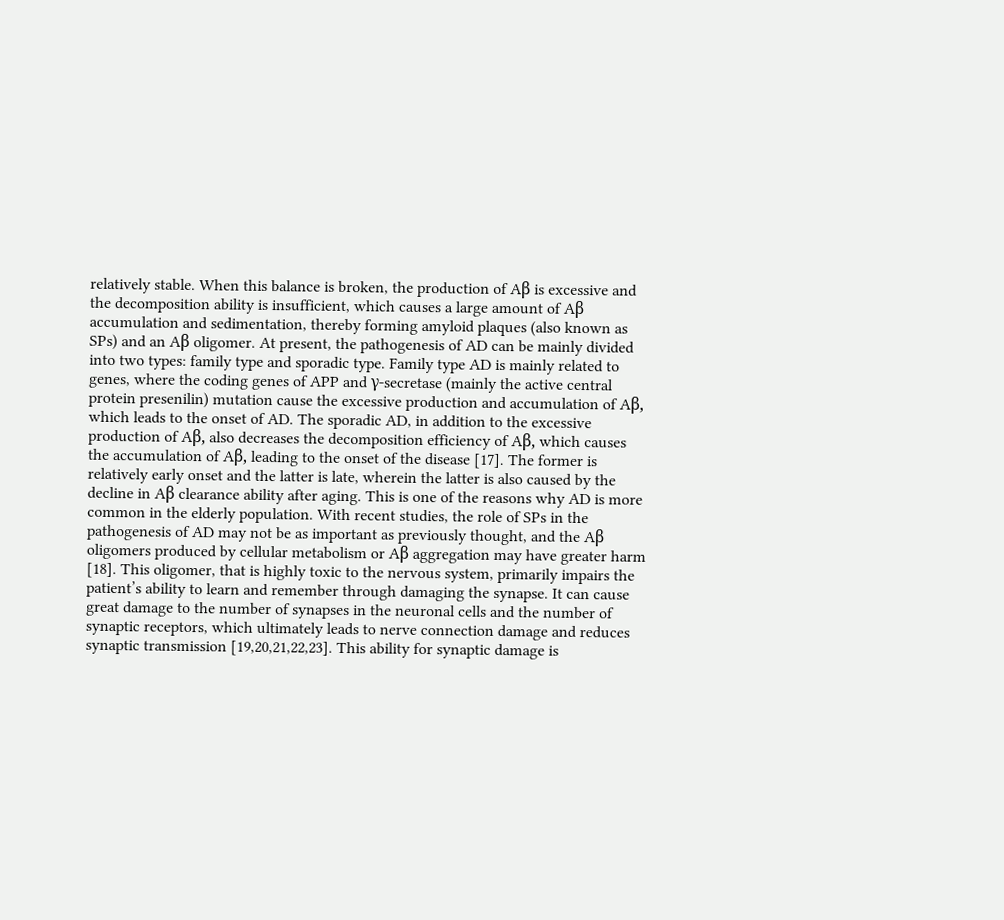relatively stable. When this balance is broken, the production of Aβ is excessive and the decomposition ability is insufficient, which causes a large amount of Aβ accumulation and sedimentation, thereby forming amyloid plaques (also known as SPs) and an Aβ oligomer. At present, the pathogenesis of AD can be mainly divided into two types: family type and sporadic type. Family type AD is mainly related to genes, where the coding genes of APP and γ-secretase (mainly the active central protein presenilin) mutation cause the excessive production and accumulation of Aβ, which leads to the onset of AD. The sporadic AD, in addition to the excessive production of Aβ, also decreases the decomposition efficiency of Aβ, which causes the accumulation of Aβ, leading to the onset of the disease [17]. The former is relatively early onset and the latter is late, wherein the latter is also caused by the decline in Aβ clearance ability after aging. This is one of the reasons why AD is more common in the elderly population. With recent studies, the role of SPs in the pathogenesis of AD may not be as important as previously thought, and the Aβ oligomers produced by cellular metabolism or Aβ aggregation may have greater harm [18]. This oligomer, that is highly toxic to the nervous system, primarily impairs the patient’s ability to learn and remember through damaging the synapse. It can cause great damage to the number of synapses in the neuronal cells and the number of synaptic receptors, which ultimately leads to nerve connection damage and reduces synaptic transmission [19,20,21,22,23]. This ability for synaptic damage is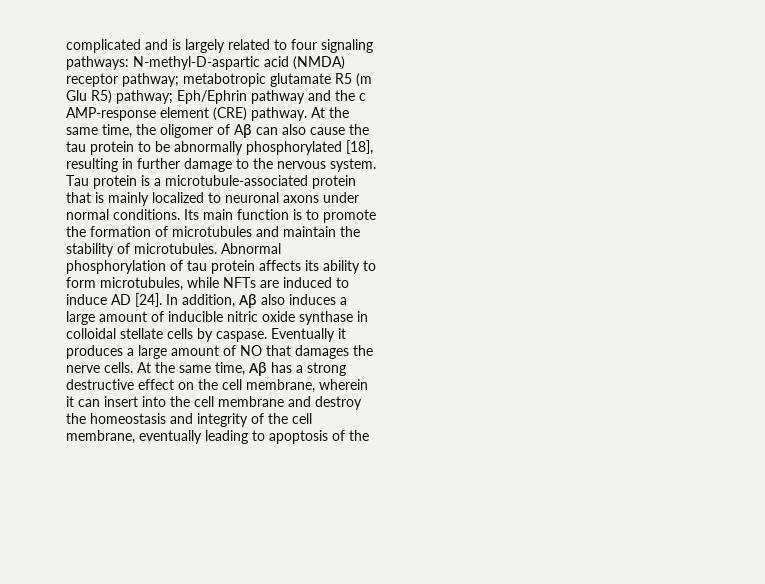complicated and is largely related to four signaling pathways: N-methyl-D-aspartic acid (NMDA) receptor pathway; metabotropic glutamate R5 (m Glu R5) pathway; Eph/Ephrin pathway and the c AMP-response element (CRE) pathway. At the same time, the oligomer of Aβ can also cause the tau protein to be abnormally phosphorylated [18], resulting in further damage to the nervous system. Tau protein is a microtubule-associated protein that is mainly localized to neuronal axons under normal conditions. Its main function is to promote the formation of microtubules and maintain the stability of microtubules. Abnormal phosphorylation of tau protein affects its ability to form microtubules, while NFTs are induced to induce AD [24]. In addition, Aβ also induces a large amount of inducible nitric oxide synthase in colloidal stellate cells by caspase. Eventually it produces a large amount of NO that damages the nerve cells. At the same time, Aβ has a strong destructive effect on the cell membrane, wherein it can insert into the cell membrane and destroy the homeostasis and integrity of the cell membrane, eventually leading to apoptosis of the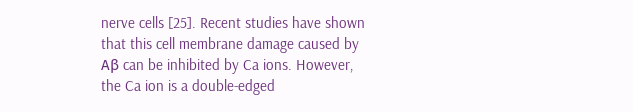nerve cells [25]. Recent studies have shown that this cell membrane damage caused by Aβ can be inhibited by Ca ions. However, the Ca ion is a double-edged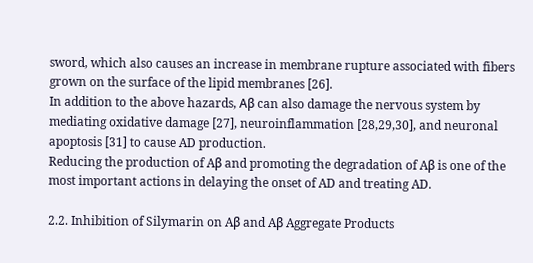sword, which also causes an increase in membrane rupture associated with fibers grown on the surface of the lipid membranes [26].
In addition to the above hazards, Aβ can also damage the nervous system by mediating oxidative damage [27], neuroinflammation [28,29,30], and neuronal apoptosis [31] to cause AD production.
Reducing the production of Aβ and promoting the degradation of Aβ is one of the most important actions in delaying the onset of AD and treating AD.

2.2. Inhibition of Silymarin on Aβ and Aβ Aggregate Products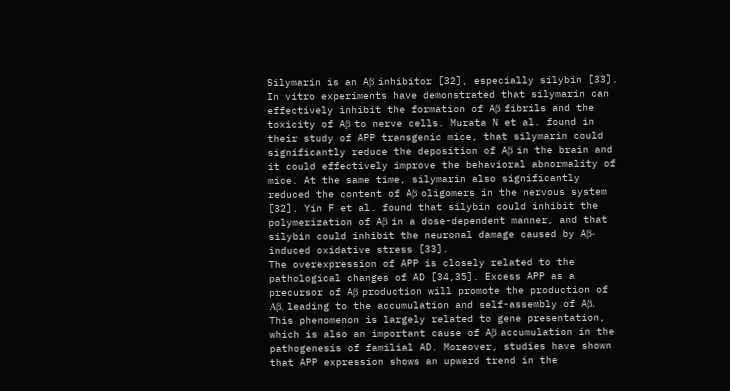Silymarin is an Aβ inhibitor [32], especially silybin [33]. In vitro experiments have demonstrated that silymarin can effectively inhibit the formation of Aβ fibrils and the toxicity of Aβ to nerve cells. Murata N et al. found in their study of APP transgenic mice, that silymarin could significantly reduce the deposition of Aβ in the brain and it could effectively improve the behavioral abnormality of mice. At the same time, silymarin also significantly reduced the content of Aβ oligomers in the nervous system [32]. Yin F et al. found that silybin could inhibit the polymerization of Aβ in a dose-dependent manner, and that silybin could inhibit the neuronal damage caused by Aβ-induced oxidative stress [33].
The overexpression of APP is closely related to the pathological changes of AD [34,35]. Excess APP as a precursor of Aβ production will promote the production of Aβ, leading to the accumulation and self-assembly of Aβ. This phenomenon is largely related to gene presentation, which is also an important cause of Aβ accumulation in the pathogenesis of familial AD. Moreover, studies have shown that APP expression shows an upward trend in the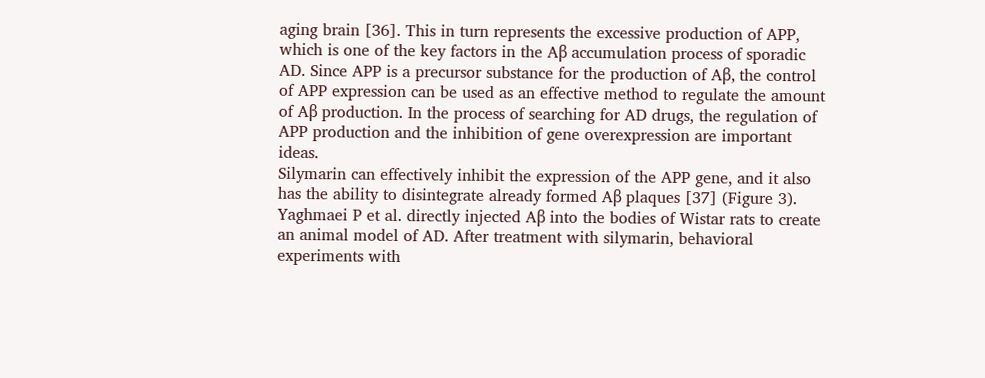aging brain [36]. This in turn represents the excessive production of APP, which is one of the key factors in the Aβ accumulation process of sporadic AD. Since APP is a precursor substance for the production of Aβ, the control of APP expression can be used as an effective method to regulate the amount of Aβ production. In the process of searching for AD drugs, the regulation of APP production and the inhibition of gene overexpression are important ideas.
Silymarin can effectively inhibit the expression of the APP gene, and it also has the ability to disintegrate already formed Aβ plaques [37] (Figure 3). Yaghmaei P et al. directly injected Aβ into the bodies of Wistar rats to create an animal model of AD. After treatment with silymarin, behavioral experiments with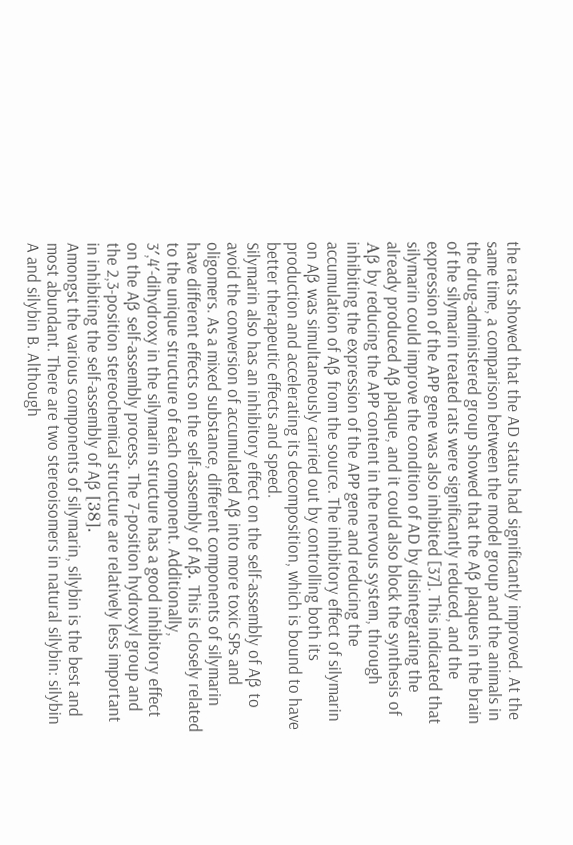the rats showed that the AD status had significantly improved. At the same time, a comparison between the model group and the animals in the drug-administered group showed that the Aβ plaques in the brain of the silymarin treated rats were significantly reduced, and the expression of the APP gene was also inhibited [37]. This indicated that silymarin could improve the condition of AD by disintegrating the already produced Aβ plaque, and it could also block the synthesis of Aβ by reducing the APP content in the nervous system, through inhibiting the expression of the APP gene and reducing the accumulation of Aβ from the source. The inhibitory effect of silymarin on Aβ was simultaneously carried out by controlling both its production and accelerating its decomposition, which is bound to have better therapeutic effects and speed.
Silymarin also has an inhibitory effect on the self-assembly of Aβ to avoid the conversion of accumulated Aβ into more toxic SPs and oligomers. As a mixed substance, different components of silymarin have different effects on the self-assembly of Aβ. This is closely related to the unique structure of each component. Additionally, 3′,4′-dihydroxy in the silymarin structure has a good inhibitory effect on the Aβ self-assembly process. The 7-position hydroxyl group and the 2,3-position stereochemical structure are relatively less important in inhibiting the self-assembly of Aβ [38].
Amongst the various components of silymarin, silybin is the best and most abundant. There are two stereoisomers in natural silybin: silybin A and silybin B. Although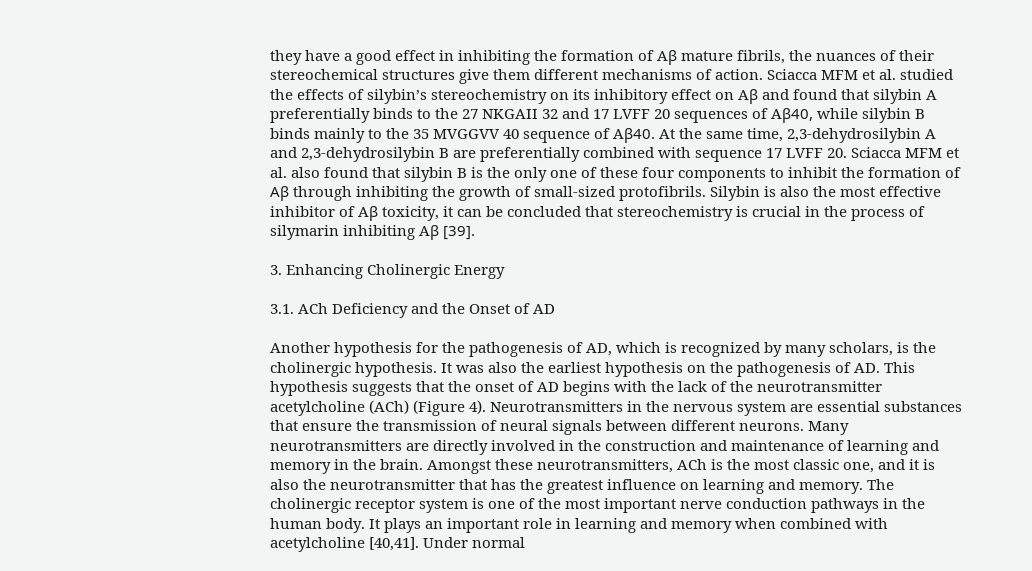they have a good effect in inhibiting the formation of Aβ mature fibrils, the nuances of their stereochemical structures give them different mechanisms of action. Sciacca MFM et al. studied the effects of silybin’s stereochemistry on its inhibitory effect on Aβ and found that silybin A preferentially binds to the 27 NKGAII 32 and 17 LVFF 20 sequences of Aβ40, while silybin B binds mainly to the 35 MVGGVV 40 sequence of Aβ40. At the same time, 2,3-dehydrosilybin A and 2,3-dehydrosilybin B are preferentially combined with sequence 17 LVFF 20. Sciacca MFM et al. also found that silybin B is the only one of these four components to inhibit the formation of Aβ through inhibiting the growth of small-sized protofibrils. Silybin is also the most effective inhibitor of Aβ toxicity, it can be concluded that stereochemistry is crucial in the process of silymarin inhibiting Aβ [39].

3. Enhancing Cholinergic Energy

3.1. ACh Deficiency and the Onset of AD

Another hypothesis for the pathogenesis of AD, which is recognized by many scholars, is the cholinergic hypothesis. It was also the earliest hypothesis on the pathogenesis of AD. This hypothesis suggests that the onset of AD begins with the lack of the neurotransmitter acetylcholine (ACh) (Figure 4). Neurotransmitters in the nervous system are essential substances that ensure the transmission of neural signals between different neurons. Many neurotransmitters are directly involved in the construction and maintenance of learning and memory in the brain. Amongst these neurotransmitters, ACh is the most classic one, and it is also the neurotransmitter that has the greatest influence on learning and memory. The cholinergic receptor system is one of the most important nerve conduction pathways in the human body. It plays an important role in learning and memory when combined with acetylcholine [40,41]. Under normal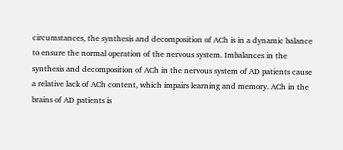circumstances, the synthesis and decomposition of ACh is in a dynamic balance to ensure the normal operation of the nervous system. Imbalances in the synthesis and decomposition of ACh in the nervous system of AD patients cause a relative lack of ACh content, which impairs learning and memory. ACh in the brains of AD patients is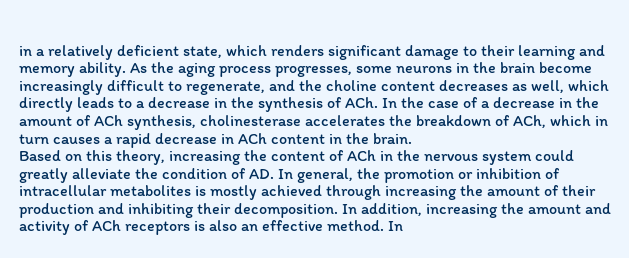in a relatively deficient state, which renders significant damage to their learning and memory ability. As the aging process progresses, some neurons in the brain become increasingly difficult to regenerate, and the choline content decreases as well, which directly leads to a decrease in the synthesis of ACh. In the case of a decrease in the amount of ACh synthesis, cholinesterase accelerates the breakdown of ACh, which in turn causes a rapid decrease in ACh content in the brain.
Based on this theory, increasing the content of ACh in the nervous system could greatly alleviate the condition of AD. In general, the promotion or inhibition of intracellular metabolites is mostly achieved through increasing the amount of their production and inhibiting their decomposition. In addition, increasing the amount and activity of ACh receptors is also an effective method. In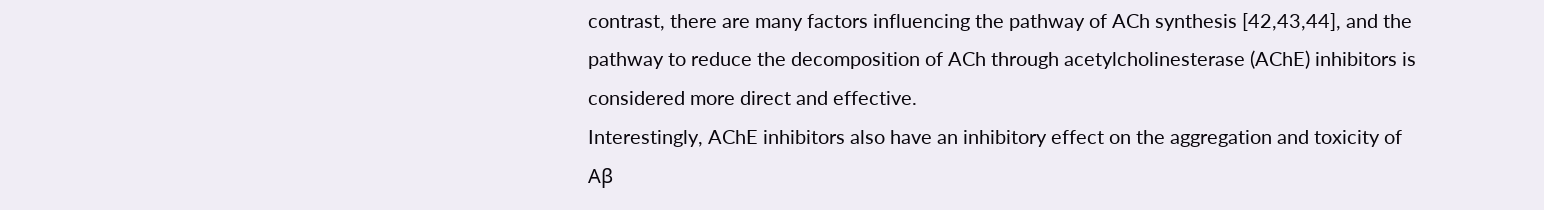contrast, there are many factors influencing the pathway of ACh synthesis [42,43,44], and the pathway to reduce the decomposition of ACh through acetylcholinesterase (AChE) inhibitors is considered more direct and effective.
Interestingly, AChE inhibitors also have an inhibitory effect on the aggregation and toxicity of Aβ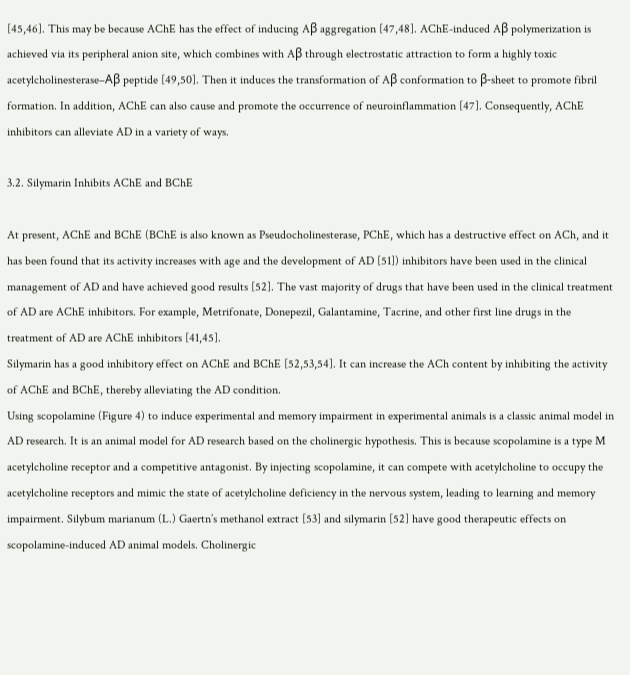[45,46]. This may be because AChE has the effect of inducing Aβ aggregation [47,48]. AChE-induced Aβ polymerization is achieved via its peripheral anion site, which combines with Aβ through electrostatic attraction to form a highly toxic acetylcholinesterase–Aβ peptide [49,50]. Then it induces the transformation of Aβ conformation to β-sheet to promote fibril formation. In addition, AChE can also cause and promote the occurrence of neuroinflammation [47]. Consequently, AChE inhibitors can alleviate AD in a variety of ways.

3.2. Silymarin Inhibits AChE and BChE

At present, AChE and BChE (BChE is also known as Pseudocholinesterase, PChE, which has a destructive effect on ACh, and it has been found that its activity increases with age and the development of AD [51]) inhibitors have been used in the clinical management of AD and have achieved good results [52]. The vast majority of drugs that have been used in the clinical treatment of AD are AChE inhibitors. For example, Metrifonate, Donepezil, Galantamine, Tacrine, and other first line drugs in the treatment of AD are AChE inhibitors [41,45].
Silymarin has a good inhibitory effect on AChE and BChE [52,53,54]. It can increase the ACh content by inhibiting the activity of AChE and BChE, thereby alleviating the AD condition.
Using scopolamine (Figure 4) to induce experimental and memory impairment in experimental animals is a classic animal model in AD research. It is an animal model for AD research based on the cholinergic hypothesis. This is because scopolamine is a type M acetylcholine receptor and a competitive antagonist. By injecting scopolamine, it can compete with acetylcholine to occupy the acetylcholine receptors and mimic the state of acetylcholine deficiency in the nervous system, leading to learning and memory impairment. Silybum marianum (L.) Gaertn’s methanol extract [53] and silymarin [52] have good therapeutic effects on scopolamine-induced AD animal models. Cholinergic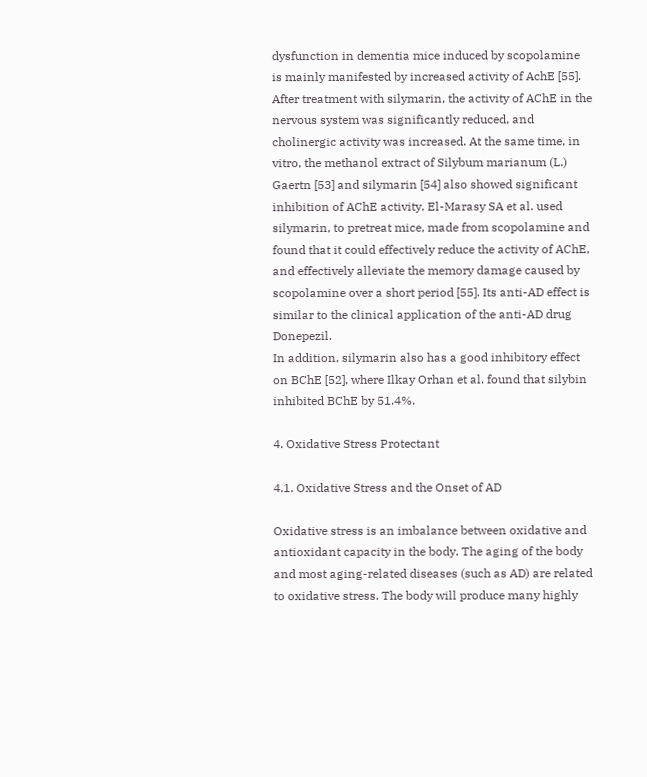dysfunction in dementia mice induced by scopolamine is mainly manifested by increased activity of AchE [55]. After treatment with silymarin, the activity of AChE in the nervous system was significantly reduced, and cholinergic activity was increased. At the same time, in vitro, the methanol extract of Silybum marianum (L.) Gaertn [53] and silymarin [54] also showed significant inhibition of AChE activity. El-Marasy SA et al. used silymarin, to pretreat mice, made from scopolamine and found that it could effectively reduce the activity of AChE, and effectively alleviate the memory damage caused by scopolamine over a short period [55]. Its anti-AD effect is similar to the clinical application of the anti-AD drug Donepezil.
In addition, silymarin also has a good inhibitory effect on BChE [52], where Ilkay Orhan et al. found that silybin inhibited BChE by 51.4%.

4. Oxidative Stress Protectant

4.1. Oxidative Stress and the Onset of AD

Oxidative stress is an imbalance between oxidative and antioxidant capacity in the body. The aging of the body and most aging-related diseases (such as AD) are related to oxidative stress. The body will produce many highly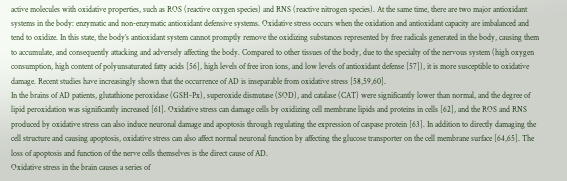active molecules with oxidative properties, such as ROS (reactive oxygen species) and RNS (reactive nitrogen species). At the same time, there are two major antioxidant systems in the body: enzymatic and non-enzymatic antioxidant defensive systems. Oxidative stress occurs when the oxidation and antioxidant capacity are imbalanced and tend to oxidize. In this state, the body’s antioxidant system cannot promptly remove the oxidizing substances represented by free radicals generated in the body, causing them to accumulate, and consequently attacking and adversely affecting the body. Compared to other tissues of the body, due to the specialty of the nervous system (high oxygen consumption, high content of polyunsaturated fatty acids [56], high levels of free iron ions, and low levels of antioxidant defense [57]), it is more susceptible to oxidative damage. Recent studies have increasingly shown that the occurrence of AD is inseparable from oxidative stress [58,59,60].
In the brains of AD patients, glutathione peroxidase (GSH-Px), superoxide dismutase (SOD), and catalase (CAT) were significantly lower than normal, and the degree of lipid peroxidation was significantly increased [61]. Oxidative stress can damage cells by oxidizing cell membrane lipids and proteins in cells [62], and the ROS and RNS produced by oxidative stress can also induce neuronal damage and apoptosis through regulating the expression of caspase protein [63]. In addition to directly damaging the cell structure and causing apoptosis, oxidative stress can also affect normal neuronal function by affecting the glucose transporter on the cell membrane surface [64,65]. The loss of apoptosis and function of the nerve cells themselves is the direct cause of AD.
Oxidative stress in the brain causes a series of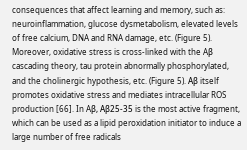consequences that affect learning and memory, such as: neuroinflammation, glucose dysmetabolism, elevated levels of free calcium, DNA and RNA damage, etc. (Figure 5). Moreover, oxidative stress is cross-linked with the Aβ cascading theory, tau protein abnormally phosphorylated, and the cholinergic hypothesis, etc. (Figure 5). Aβ itself promotes oxidative stress and mediates intracellular ROS production [66]. In Aβ, Aβ25-35 is the most active fragment, which can be used as a lipid peroxidation initiator to induce a large number of free radicals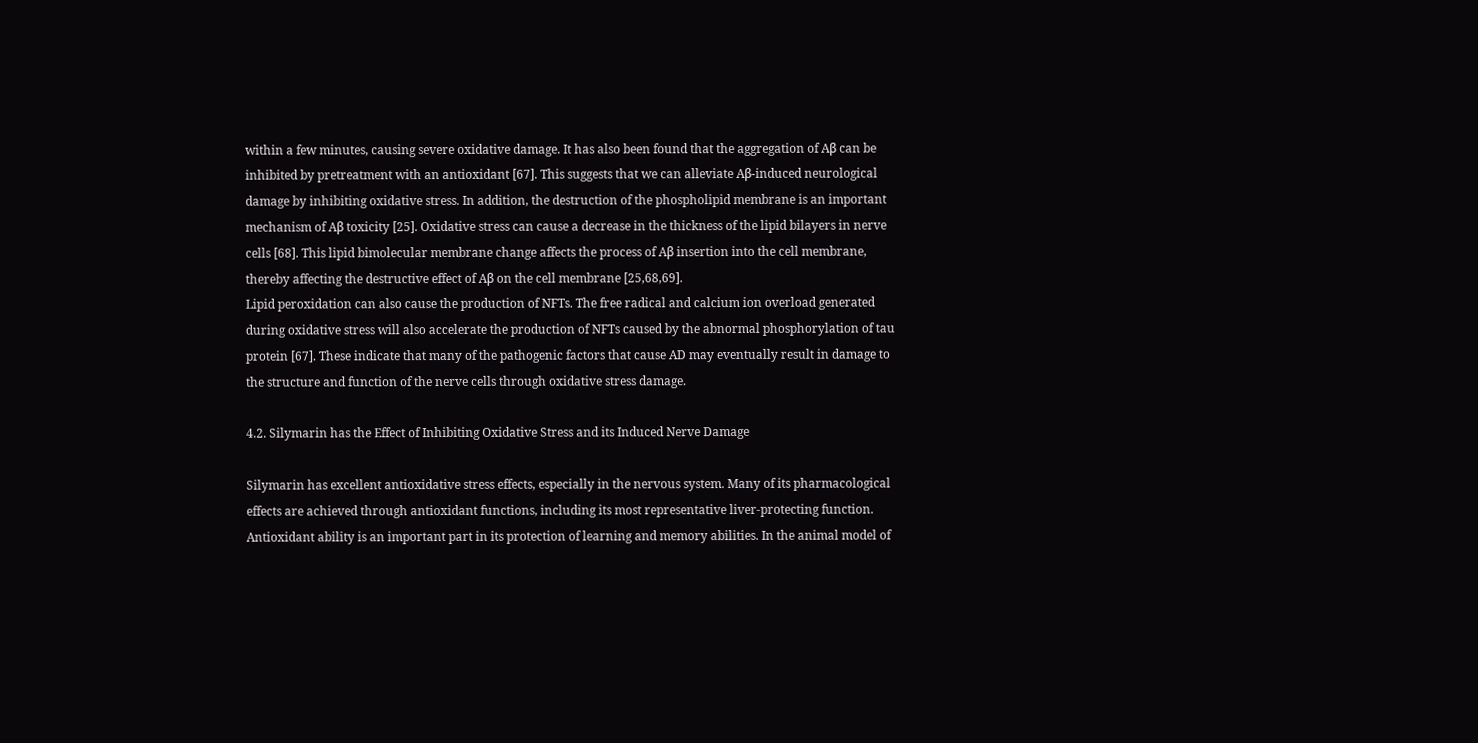within a few minutes, causing severe oxidative damage. It has also been found that the aggregation of Aβ can be inhibited by pretreatment with an antioxidant [67]. This suggests that we can alleviate Aβ-induced neurological damage by inhibiting oxidative stress. In addition, the destruction of the phospholipid membrane is an important mechanism of Aβ toxicity [25]. Oxidative stress can cause a decrease in the thickness of the lipid bilayers in nerve cells [68]. This lipid bimolecular membrane change affects the process of Aβ insertion into the cell membrane, thereby affecting the destructive effect of Aβ on the cell membrane [25,68,69].
Lipid peroxidation can also cause the production of NFTs. The free radical and calcium ion overload generated during oxidative stress will also accelerate the production of NFTs caused by the abnormal phosphorylation of tau protein [67]. These indicate that many of the pathogenic factors that cause AD may eventually result in damage to the structure and function of the nerve cells through oxidative stress damage.

4.2. Silymarin has the Effect of Inhibiting Oxidative Stress and its Induced Nerve Damage

Silymarin has excellent antioxidative stress effects, especially in the nervous system. Many of its pharmacological effects are achieved through antioxidant functions, including its most representative liver-protecting function. Antioxidant ability is an important part in its protection of learning and memory abilities. In the animal model of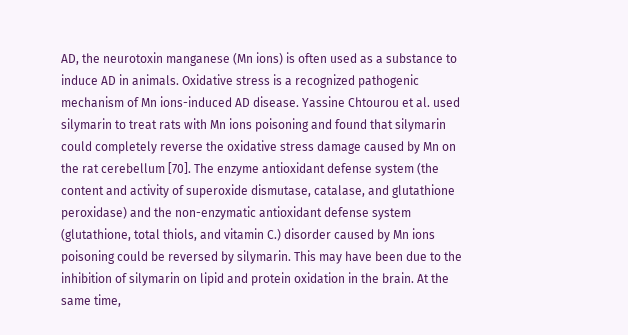AD, the neurotoxin manganese (Mn ions) is often used as a substance to induce AD in animals. Oxidative stress is a recognized pathogenic mechanism of Mn ions-induced AD disease. Yassine Chtourou et al. used silymarin to treat rats with Mn ions poisoning and found that silymarin could completely reverse the oxidative stress damage caused by Mn on the rat cerebellum [70]. The enzyme antioxidant defense system (the content and activity of superoxide dismutase, catalase, and glutathione peroxidase) and the non-enzymatic antioxidant defense system (glutathione, total thiols, and vitamin C.) disorder caused by Mn ions poisoning could be reversed by silymarin. This may have been due to the inhibition of silymarin on lipid and protein oxidation in the brain. At the same time,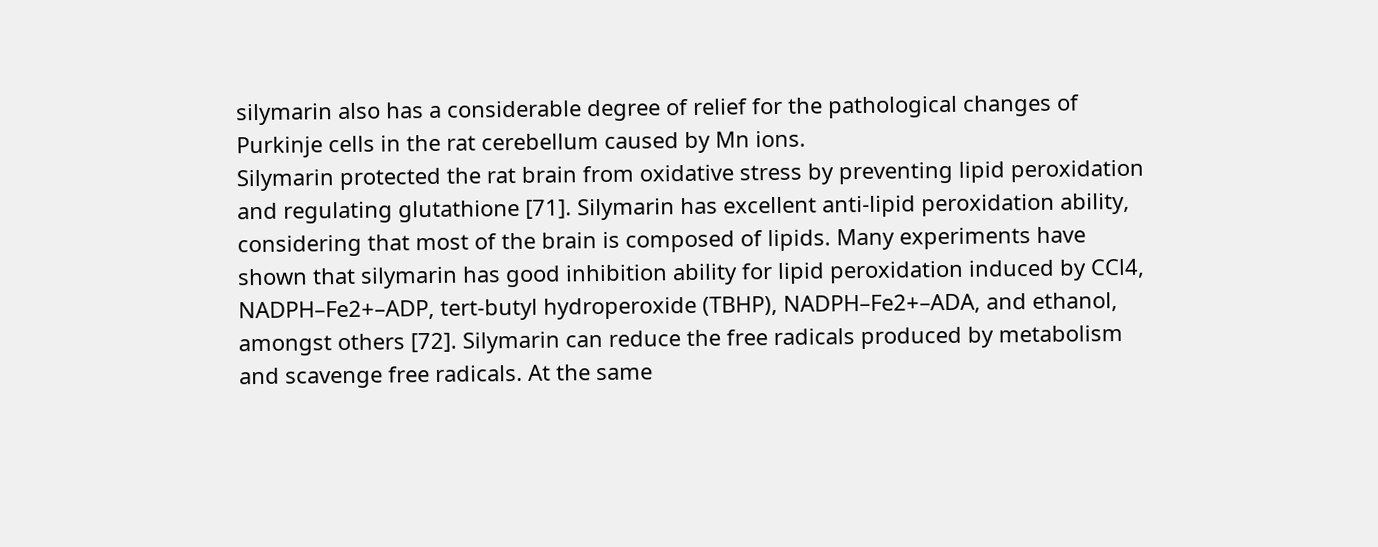silymarin also has a considerable degree of relief for the pathological changes of Purkinje cells in the rat cerebellum caused by Mn ions.
Silymarin protected the rat brain from oxidative stress by preventing lipid peroxidation and regulating glutathione [71]. Silymarin has excellent anti-lipid peroxidation ability, considering that most of the brain is composed of lipids. Many experiments have shown that silymarin has good inhibition ability for lipid peroxidation induced by CCl4, NADPH–Fe2+–ADP, tert-butyl hydroperoxide (TBHP), NADPH–Fe2+–ADA, and ethanol, amongst others [72]. Silymarin can reduce the free radicals produced by metabolism and scavenge free radicals. At the same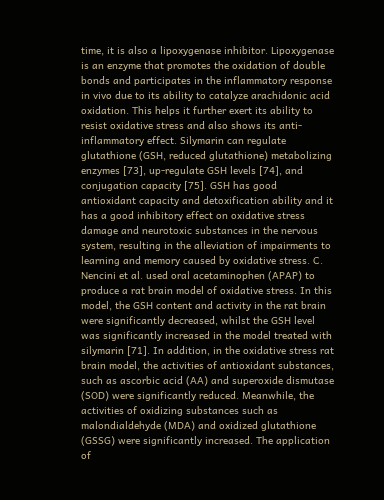time, it is also a lipoxygenase inhibitor. Lipoxygenase is an enzyme that promotes the oxidation of double bonds and participates in the inflammatory response in vivo due to its ability to catalyze arachidonic acid oxidation. This helps it further exert its ability to resist oxidative stress and also shows its anti-inflammatory effect. Silymarin can regulate glutathione (GSH, reduced glutathione) metabolizing enzymes [73], up-regulate GSH levels [74], and conjugation capacity [75]. GSH has good antioxidant capacity and detoxification ability and it has a good inhibitory effect on oxidative stress damage and neurotoxic substances in the nervous system, resulting in the alleviation of impairments to learning and memory caused by oxidative stress. C. Nencini et al. used oral acetaminophen (APAP) to produce a rat brain model of oxidative stress. In this model, the GSH content and activity in the rat brain were significantly decreased, whilst the GSH level was significantly increased in the model treated with silymarin [71]. In addition, in the oxidative stress rat brain model, the activities of antioxidant substances, such as ascorbic acid (AA) and superoxide dismutase (SOD) were significantly reduced. Meanwhile, the activities of oxidizing substances such as malondialdehyde (MDA) and oxidized glutathione (GSSG) were significantly increased. The application of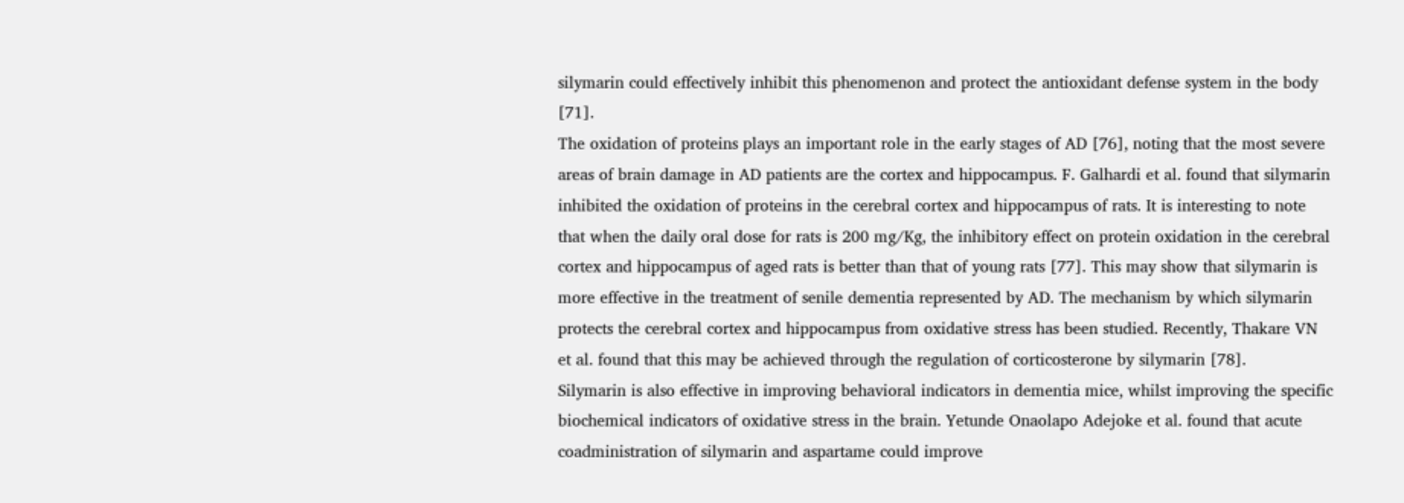silymarin could effectively inhibit this phenomenon and protect the antioxidant defense system in the body [71].
The oxidation of proteins plays an important role in the early stages of AD [76], noting that the most severe areas of brain damage in AD patients are the cortex and hippocampus. F. Galhardi et al. found that silymarin inhibited the oxidation of proteins in the cerebral cortex and hippocampus of rats. It is interesting to note that when the daily oral dose for rats is 200 mg/Kg, the inhibitory effect on protein oxidation in the cerebral cortex and hippocampus of aged rats is better than that of young rats [77]. This may show that silymarin is more effective in the treatment of senile dementia represented by AD. The mechanism by which silymarin protects the cerebral cortex and hippocampus from oxidative stress has been studied. Recently, Thakare VN et al. found that this may be achieved through the regulation of corticosterone by silymarin [78].
Silymarin is also effective in improving behavioral indicators in dementia mice, whilst improving the specific biochemical indicators of oxidative stress in the brain. Yetunde Onaolapo Adejoke et al. found that acute coadministration of silymarin and aspartame could improve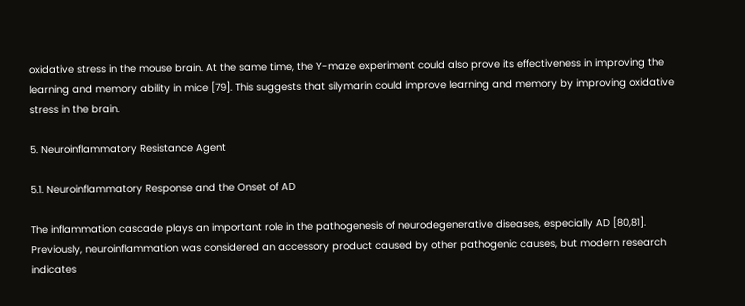oxidative stress in the mouse brain. At the same time, the Y-maze experiment could also prove its effectiveness in improving the learning and memory ability in mice [79]. This suggests that silymarin could improve learning and memory by improving oxidative stress in the brain.

5. Neuroinflammatory Resistance Agent

5.1. Neuroinflammatory Response and the Onset of AD

The inflammation cascade plays an important role in the pathogenesis of neurodegenerative diseases, especially AD [80,81]. Previously, neuroinflammation was considered an accessory product caused by other pathogenic causes, but modern research indicates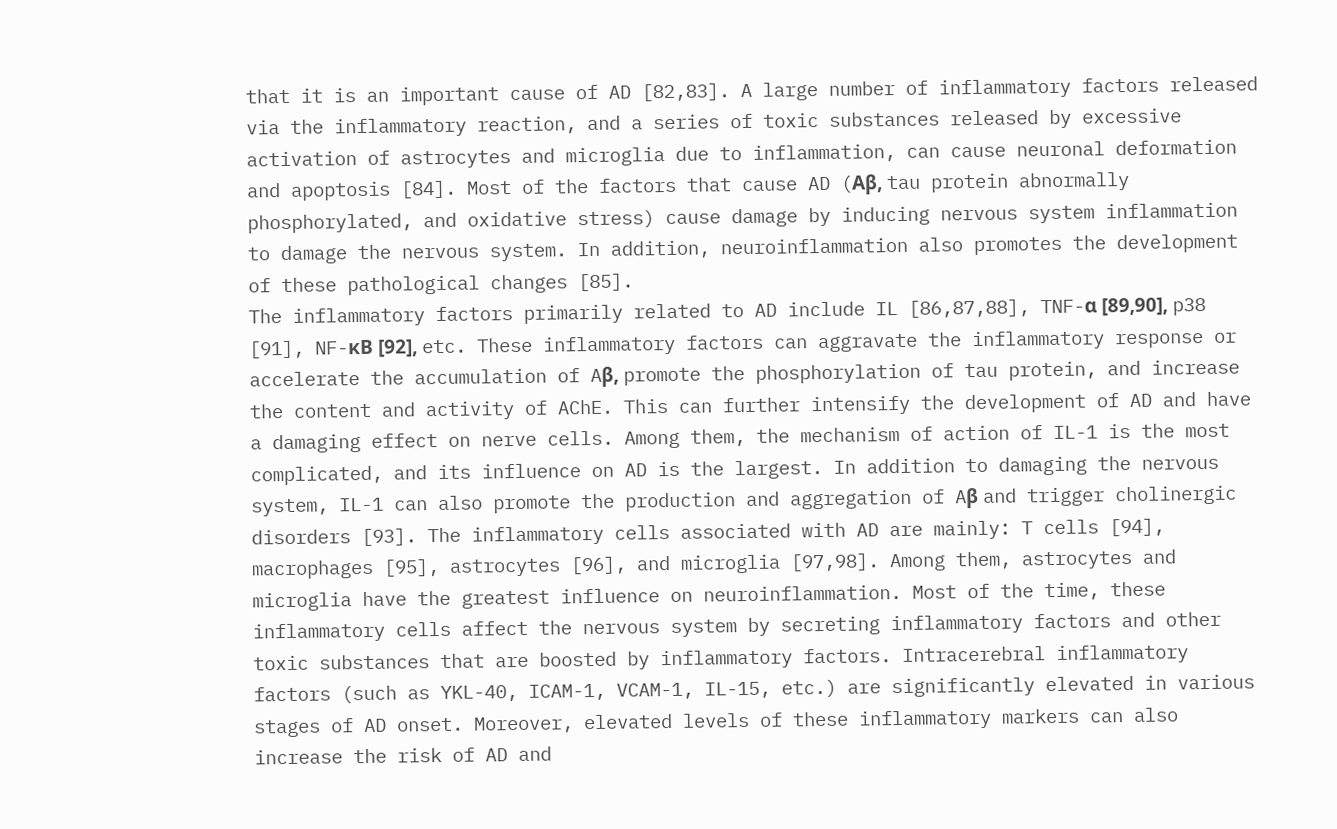that it is an important cause of AD [82,83]. A large number of inflammatory factors released via the inflammatory reaction, and a series of toxic substances released by excessive activation of astrocytes and microglia due to inflammation, can cause neuronal deformation and apoptosis [84]. Most of the factors that cause AD (Aβ, tau protein abnormally phosphorylated, and oxidative stress) cause damage by inducing nervous system inflammation to damage the nervous system. In addition, neuroinflammation also promotes the development of these pathological changes [85].
The inflammatory factors primarily related to AD include IL [86,87,88], TNF-α [89,90], p38 [91], NF-κB [92], etc. These inflammatory factors can aggravate the inflammatory response or accelerate the accumulation of Aβ, promote the phosphorylation of tau protein, and increase the content and activity of AChE. This can further intensify the development of AD and have a damaging effect on nerve cells. Among them, the mechanism of action of IL-1 is the most complicated, and its influence on AD is the largest. In addition to damaging the nervous system, IL-1 can also promote the production and aggregation of Aβ and trigger cholinergic disorders [93]. The inflammatory cells associated with AD are mainly: T cells [94], macrophages [95], astrocytes [96], and microglia [97,98]. Among them, astrocytes and microglia have the greatest influence on neuroinflammation. Most of the time, these inflammatory cells affect the nervous system by secreting inflammatory factors and other toxic substances that are boosted by inflammatory factors. Intracerebral inflammatory factors (such as YKL-40, ICAM-1, VCAM-1, IL-15, etc.) are significantly elevated in various stages of AD onset. Moreover, elevated levels of these inflammatory markers can also increase the risk of AD and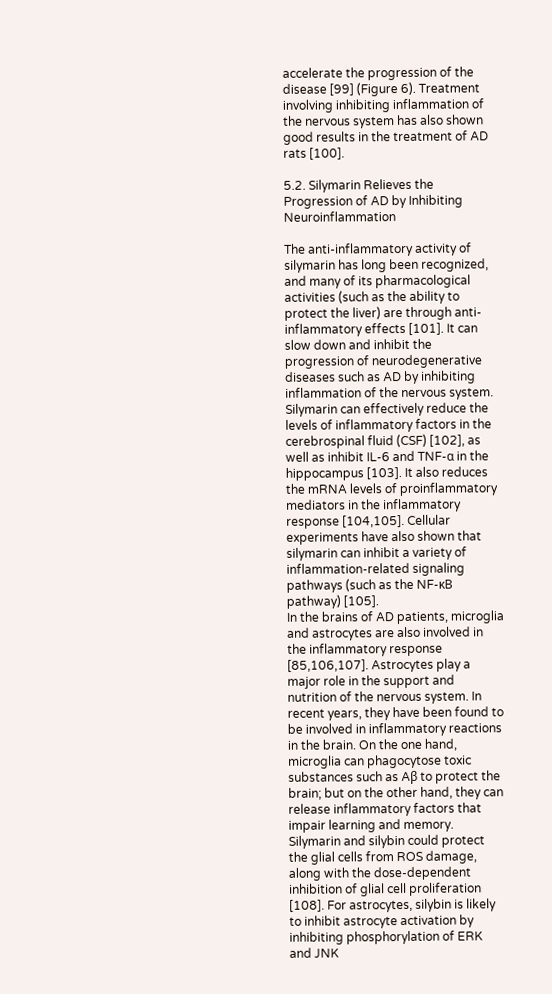accelerate the progression of the disease [99] (Figure 6). Treatment involving inhibiting inflammation of the nervous system has also shown good results in the treatment of AD rats [100].

5.2. Silymarin Relieves the Progression of AD by Inhibiting Neuroinflammation

The anti-inflammatory activity of silymarin has long been recognized, and many of its pharmacological activities (such as the ability to protect the liver) are through anti-inflammatory effects [101]. It can slow down and inhibit the progression of neurodegenerative diseases such as AD by inhibiting inflammation of the nervous system. Silymarin can effectively reduce the levels of inflammatory factors in the cerebrospinal fluid (CSF) [102], as well as inhibit IL-6 and TNF-α in the hippocampus [103]. It also reduces the mRNA levels of proinflammatory mediators in the inflammatory response [104,105]. Cellular experiments have also shown that silymarin can inhibit a variety of inflammation-related signaling pathways (such as the NF-κB pathway) [105].
In the brains of AD patients, microglia and astrocytes are also involved in the inflammatory response [85,106,107]. Astrocytes play a major role in the support and nutrition of the nervous system. In recent years, they have been found to be involved in inflammatory reactions in the brain. On the one hand, microglia can phagocytose toxic substances such as Aβ to protect the brain; but on the other hand, they can release inflammatory factors that impair learning and memory. Silymarin and silybin could protect the glial cells from ROS damage, along with the dose-dependent inhibition of glial cell proliferation [108]. For astrocytes, silybin is likely to inhibit astrocyte activation by inhibiting phosphorylation of ERK and JNK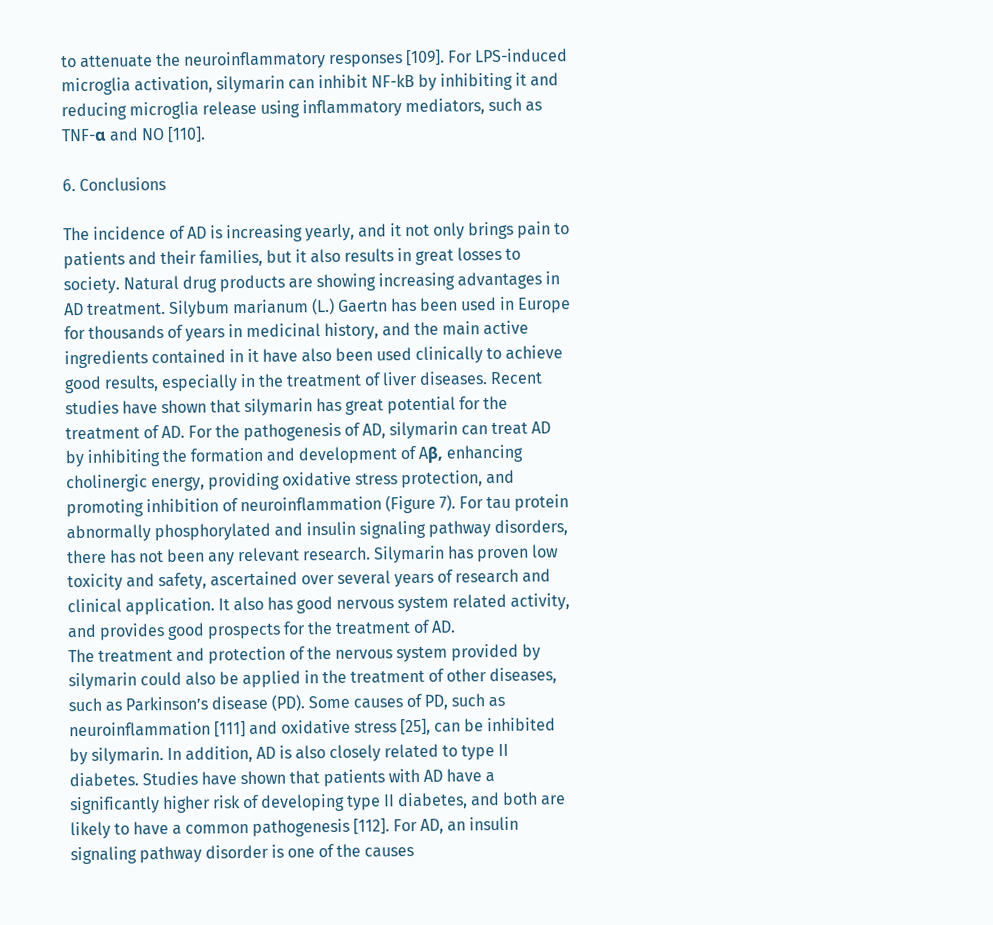to attenuate the neuroinflammatory responses [109]. For LPS-induced microglia activation, silymarin can inhibit NF-kB by inhibiting it and reducing microglia release using inflammatory mediators, such as TNF-α and NO [110].

6. Conclusions

The incidence of AD is increasing yearly, and it not only brings pain to patients and their families, but it also results in great losses to society. Natural drug products are showing increasing advantages in AD treatment. Silybum marianum (L.) Gaertn has been used in Europe for thousands of years in medicinal history, and the main active ingredients contained in it have also been used clinically to achieve good results, especially in the treatment of liver diseases. Recent studies have shown that silymarin has great potential for the treatment of AD. For the pathogenesis of AD, silymarin can treat AD by inhibiting the formation and development of Aβ, enhancing cholinergic energy, providing oxidative stress protection, and promoting inhibition of neuroinflammation (Figure 7). For tau protein abnormally phosphorylated and insulin signaling pathway disorders, there has not been any relevant research. Silymarin has proven low toxicity and safety, ascertained over several years of research and clinical application. It also has good nervous system related activity, and provides good prospects for the treatment of AD.
The treatment and protection of the nervous system provided by silymarin could also be applied in the treatment of other diseases, such as Parkinson’s disease (PD). Some causes of PD, such as neuroinflammation [111] and oxidative stress [25], can be inhibited by silymarin. In addition, AD is also closely related to type II diabetes. Studies have shown that patients with AD have a significantly higher risk of developing type II diabetes, and both are likely to have a common pathogenesis [112]. For AD, an insulin signaling pathway disorder is one of the causes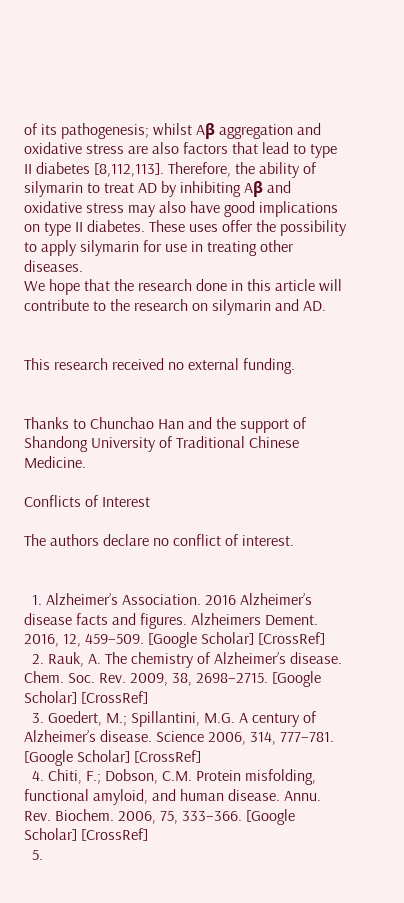of its pathogenesis; whilst Aβ aggregation and oxidative stress are also factors that lead to type II diabetes [8,112,113]. Therefore, the ability of silymarin to treat AD by inhibiting Aβ and oxidative stress may also have good implications on type II diabetes. These uses offer the possibility to apply silymarin for use in treating other diseases.
We hope that the research done in this article will contribute to the research on silymarin and AD.


This research received no external funding.


Thanks to Chunchao Han and the support of Shandong University of Traditional Chinese Medicine.

Conflicts of Interest

The authors declare no conflict of interest.


  1. Alzheimer’s Association. 2016 Alzheimer’s disease facts and figures. Alzheimers Dement. 2016, 12, 459–509. [Google Scholar] [CrossRef]
  2. Rauk, A. The chemistry of Alzheimer’s disease. Chem. Soc. Rev. 2009, 38, 2698–2715. [Google Scholar] [CrossRef]
  3. Goedert, M.; Spillantini, M.G. A century of Alzheimer’s disease. Science 2006, 314, 777–781. [Google Scholar] [CrossRef]
  4. Chiti, F.; Dobson, C.M. Protein misfolding, functional amyloid, and human disease. Annu. Rev. Biochem. 2006, 75, 333–366. [Google Scholar] [CrossRef]
  5.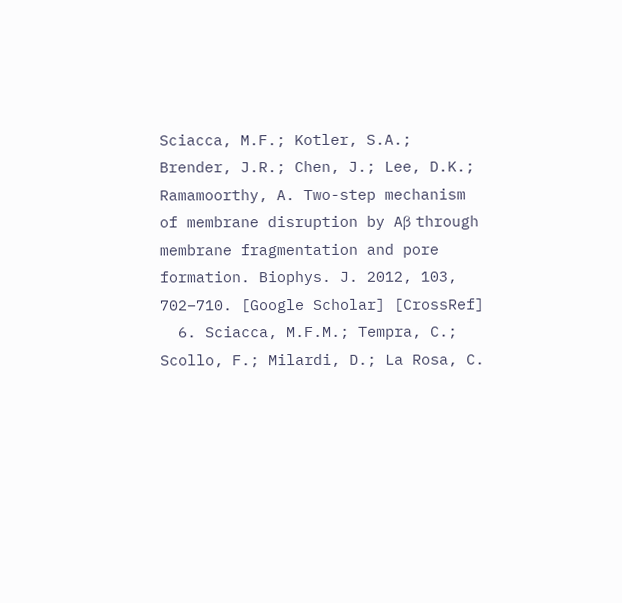Sciacca, M.F.; Kotler, S.A.; Brender, J.R.; Chen, J.; Lee, D.K.; Ramamoorthy, A. Two-step mechanism of membrane disruption by Aβ through membrane fragmentation and pore formation. Biophys. J. 2012, 103, 702–710. [Google Scholar] [CrossRef]
  6. Sciacca, M.F.M.; Tempra, C.; Scollo, F.; Milardi, D.; La Rosa, C.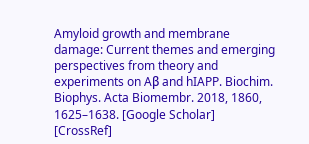Amyloid growth and membrane damage: Current themes and emerging perspectives from theory and experiments on Aβ and hIAPP. Biochim. Biophys. Acta Biomembr. 2018, 1860, 1625–1638. [Google Scholar] [CrossRef]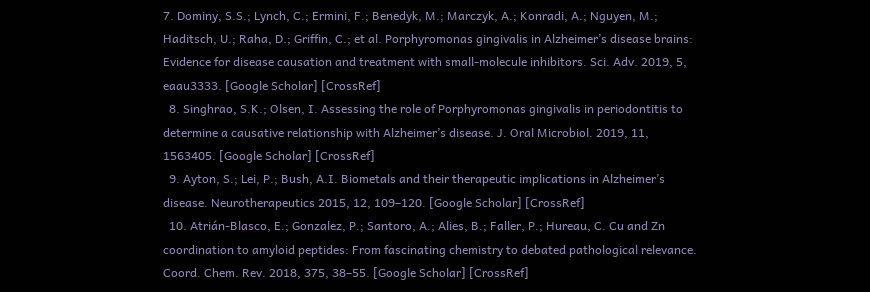7. Dominy, S.S.; Lynch, C.; Ermini, F.; Benedyk, M.; Marczyk, A.; Konradi, A.; Nguyen, M.; Haditsch, U.; Raha, D.; Griffin, C.; et al. Porphyromonas gingivalis in Alzheimer’s disease brains: Evidence for disease causation and treatment with small-molecule inhibitors. Sci. Adv. 2019, 5, eaau3333. [Google Scholar] [CrossRef]
  8. Singhrao, S.K.; Olsen, I. Assessing the role of Porphyromonas gingivalis in periodontitis to determine a causative relationship with Alzheimer’s disease. J. Oral Microbiol. 2019, 11, 1563405. [Google Scholar] [CrossRef]
  9. Ayton, S.; Lei, P.; Bush, A.I. Biometals and their therapeutic implications in Alzheimer’s disease. Neurotherapeutics 2015, 12, 109–120. [Google Scholar] [CrossRef]
  10. Atrián-Blasco, E.; Gonzalez, P.; Santoro, A.; Alies, B.; Faller, P.; Hureau, C. Cu and Zn coordination to amyloid peptides: From fascinating chemistry to debated pathological relevance. Coord. Chem. Rev. 2018, 375, 38–55. [Google Scholar] [CrossRef]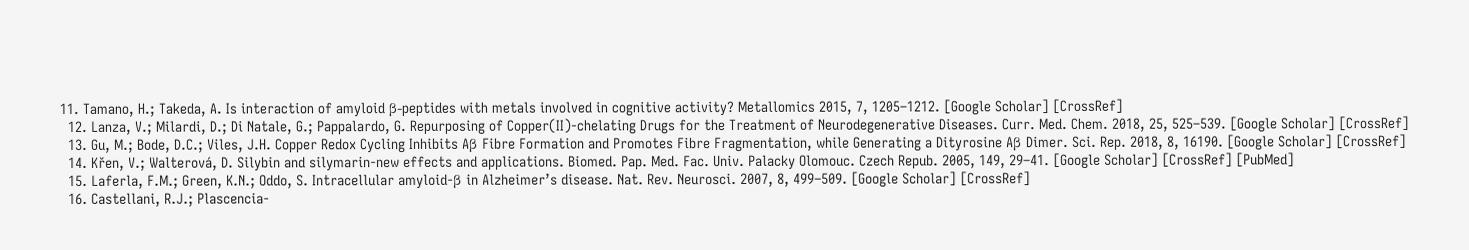11. Tamano, H.; Takeda, A. Is interaction of amyloid β-peptides with metals involved in cognitive activity? Metallomics 2015, 7, 1205–1212. [Google Scholar] [CrossRef]
  12. Lanza, V.; Milardi, D.; Di Natale, G.; Pappalardo, G. Repurposing of Copper(II)-chelating Drugs for the Treatment of Neurodegenerative Diseases. Curr. Med. Chem. 2018, 25, 525–539. [Google Scholar] [CrossRef]
  13. Gu, M.; Bode, D.C.; Viles, J.H. Copper Redox Cycling Inhibits Aβ Fibre Formation and Promotes Fibre Fragmentation, while Generating a Dityrosine Aβ Dimer. Sci. Rep. 2018, 8, 16190. [Google Scholar] [CrossRef]
  14. Křen, V.; Walterová, D. Silybin and silymarin-new effects and applications. Biomed. Pap. Med. Fac. Univ. Palacky Olomouc. Czech Repub. 2005, 149, 29–41. [Google Scholar] [CrossRef] [PubMed]
  15. Laferla, F.M.; Green, K.N.; Oddo, S. Intracellular amyloid-β in Alzheimer’s disease. Nat. Rev. Neurosci. 2007, 8, 499–509. [Google Scholar] [CrossRef]
  16. Castellani, R.J.; Plascencia-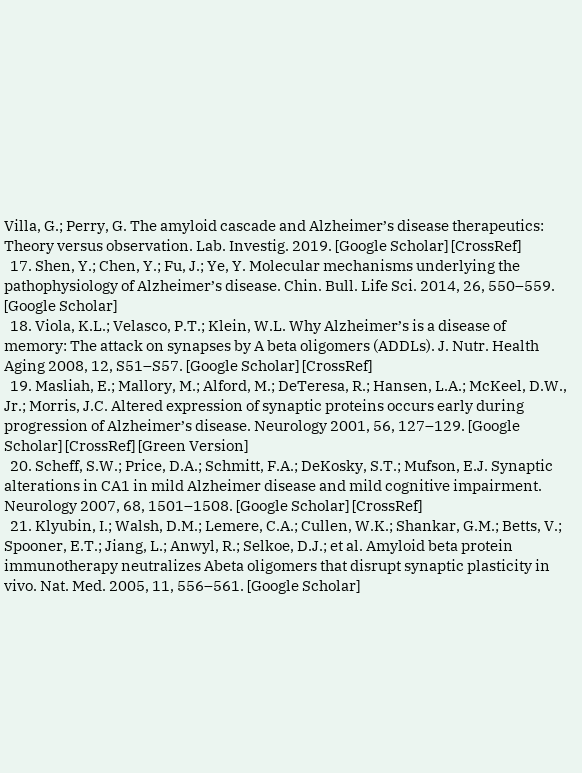Villa, G.; Perry, G. The amyloid cascade and Alzheimer’s disease therapeutics: Theory versus observation. Lab. Investig. 2019. [Google Scholar] [CrossRef]
  17. Shen, Y.; Chen, Y.; Fu, J.; Ye, Y. Molecular mechanisms underlying the pathophysiology of Alzheimer’s disease. Chin. Bull. Life Sci. 2014, 26, 550–559. [Google Scholar]
  18. Viola, K.L.; Velasco, P.T.; Klein, W.L. Why Alzheimer’s is a disease of memory: The attack on synapses by A beta oligomers (ADDLs). J. Nutr. Health Aging 2008, 12, S51–S57. [Google Scholar] [CrossRef]
  19. Masliah, E.; Mallory, M.; Alford, M.; DeTeresa, R.; Hansen, L.A.; McKeel, D.W., Jr.; Morris, J.C. Altered expression of synaptic proteins occurs early during progression of Alzheimer’s disease. Neurology 2001, 56, 127–129. [Google Scholar] [CrossRef] [Green Version]
  20. Scheff, S.W.; Price, D.A.; Schmitt, F.A.; DeKosky, S.T.; Mufson, E.J. Synaptic alterations in CA1 in mild Alzheimer disease and mild cognitive impairment. Neurology 2007, 68, 1501–1508. [Google Scholar] [CrossRef]
  21. Klyubin, I.; Walsh, D.M.; Lemere, C.A.; Cullen, W.K.; Shankar, G.M.; Betts, V.; Spooner, E.T.; Jiang, L.; Anwyl, R.; Selkoe, D.J.; et al. Amyloid beta protein immunotherapy neutralizes Abeta oligomers that disrupt synaptic plasticity in vivo. Nat. Med. 2005, 11, 556–561. [Google Scholar]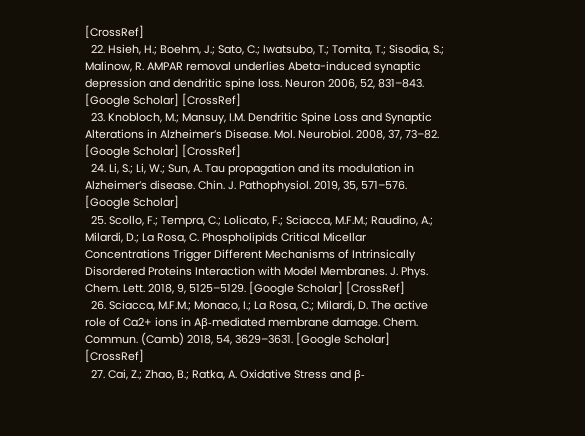[CrossRef]
  22. Hsieh, H.; Boehm, J.; Sato, C.; Iwatsubo, T.; Tomita, T.; Sisodia, S.; Malinow, R. AMPAR removal underlies Abeta-induced synaptic depression and dendritic spine loss. Neuron 2006, 52, 831–843. [Google Scholar] [CrossRef]
  23. Knobloch, M.; Mansuy, I.M. Dendritic Spine Loss and Synaptic Alterations in Alzheimer’s Disease. Mol. Neurobiol. 2008, 37, 73–82. [Google Scholar] [CrossRef]
  24. Li, S.; Li, W.; Sun, A. Tau propagation and its modulation in Alzheimer’s disease. Chin. J. Pathophysiol. 2019, 35, 571–576. [Google Scholar]
  25. Scollo, F.; Tempra, C.; Lolicato, F.; Sciacca, M.F.M.; Raudino, A.; Milardi, D.; La Rosa, C. Phospholipids Critical Micellar Concentrations Trigger Different Mechanisms of Intrinsically Disordered Proteins Interaction with Model Membranes. J. Phys. Chem. Lett. 2018, 9, 5125–5129. [Google Scholar] [CrossRef]
  26. Sciacca, M.F.M.; Monaco, I.; La Rosa, C.; Milardi, D. The active role of Ca2+ ions in Aβ-mediated membrane damage. Chem. Commun. (Camb) 2018, 54, 3629–3631. [Google Scholar] [CrossRef]
  27. Cai, Z.; Zhao, B.; Ratka, A. Oxidative Stress and β-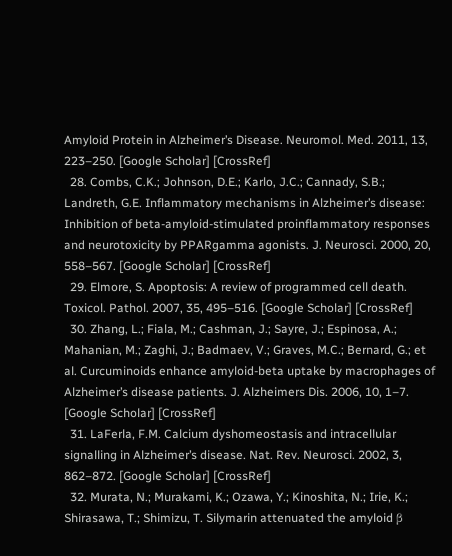Amyloid Protein in Alzheimer’s Disease. Neuromol. Med. 2011, 13, 223–250. [Google Scholar] [CrossRef]
  28. Combs, C.K.; Johnson, D.E.; Karlo, J.C.; Cannady, S.B.; Landreth, G.E. Inflammatory mechanisms in Alzheimer’s disease: Inhibition of beta-amyloid-stimulated proinflammatory responses and neurotoxicity by PPARgamma agonists. J. Neurosci. 2000, 20, 558–567. [Google Scholar] [CrossRef]
  29. Elmore, S. Apoptosis: A review of programmed cell death. Toxicol. Pathol. 2007, 35, 495–516. [Google Scholar] [CrossRef]
  30. Zhang, L.; Fiala, M.; Cashman, J.; Sayre, J.; Espinosa, A.; Mahanian, M.; Zaghi, J.; Badmaev, V.; Graves, M.C.; Bernard, G.; et al. Curcuminoids enhance amyloid-beta uptake by macrophages of Alzheimer’s disease patients. J. Alzheimers Dis. 2006, 10, 1–7. [Google Scholar] [CrossRef]
  31. LaFerla, F.M. Calcium dyshomeostasis and intracellular signalling in Alzheimer’s disease. Nat. Rev. Neurosci. 2002, 3, 862–872. [Google Scholar] [CrossRef]
  32. Murata, N.; Murakami, K.; Ozawa, Y.; Kinoshita, N.; Irie, K.; Shirasawa, T.; Shimizu, T. Silymarin attenuated the amyloid β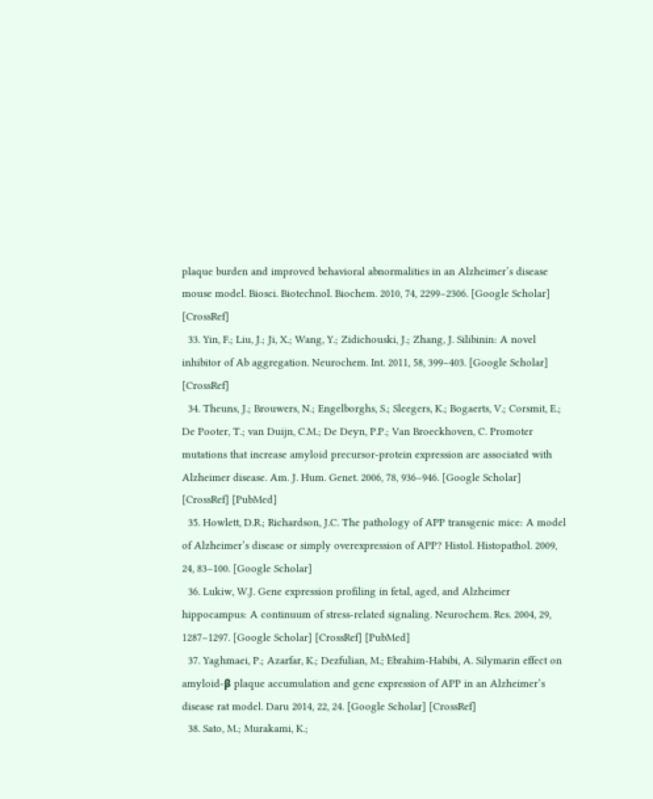plaque burden and improved behavioral abnormalities in an Alzheimer’s disease mouse model. Biosci. Biotechnol. Biochem. 2010, 74, 2299–2306. [Google Scholar] [CrossRef]
  33. Yin, F.; Liu, J.; Ji, X.; Wang, Y.; Zidichouski, J.; Zhang, J. Silibinin: A novel inhibitor of Ab aggregation. Neurochem. Int. 2011, 58, 399–403. [Google Scholar] [CrossRef]
  34. Theuns, J.; Brouwers, N.; Engelborghs, S.; Sleegers, K.; Bogaerts, V.; Corsmit, E.; De Pooter, T.; van Duijn, C.M.; De Deyn, P.P.; Van Broeckhoven, C. Promoter mutations that increase amyloid precursor-protein expression are associated with Alzheimer disease. Am. J. Hum. Genet. 2006, 78, 936–946. [Google Scholar] [CrossRef] [PubMed]
  35. Howlett, D.R.; Richardson, J.C. The pathology of APP transgenic mice: A model of Alzheimer’s disease or simply overexpression of APP? Histol. Histopathol. 2009, 24, 83–100. [Google Scholar]
  36. Lukiw, W.J. Gene expression profiling in fetal, aged, and Alzheimer hippocampus: A continuum of stress-related signaling. Neurochem. Res. 2004, 29, 1287–1297. [Google Scholar] [CrossRef] [PubMed]
  37. Yaghmaei, P.; Azarfar, K.; Dezfulian, M.; Ebrahim-Habibi, A. Silymarin effect on amyloid-β plaque accumulation and gene expression of APP in an Alzheimer’s disease rat model. Daru 2014, 22, 24. [Google Scholar] [CrossRef]
  38. Sato, M.; Murakami, K.;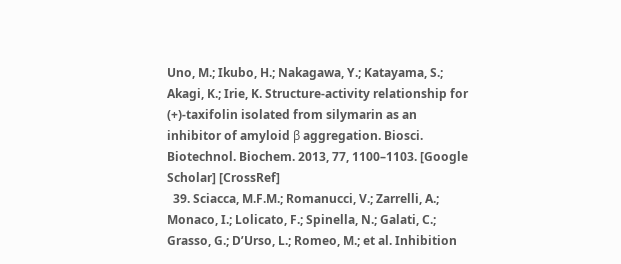Uno, M.; Ikubo, H.; Nakagawa, Y.; Katayama, S.; Akagi, K.; Irie, K. Structure-activity relationship for (+)-taxifolin isolated from silymarin as an inhibitor of amyloid β aggregation. Biosci. Biotechnol. Biochem. 2013, 77, 1100–1103. [Google Scholar] [CrossRef]
  39. Sciacca, M.F.M.; Romanucci, V.; Zarrelli, A.; Monaco, I.; Lolicato, F.; Spinella, N.; Galati, C.; Grasso, G.; D’Urso, L.; Romeo, M.; et al. Inhibition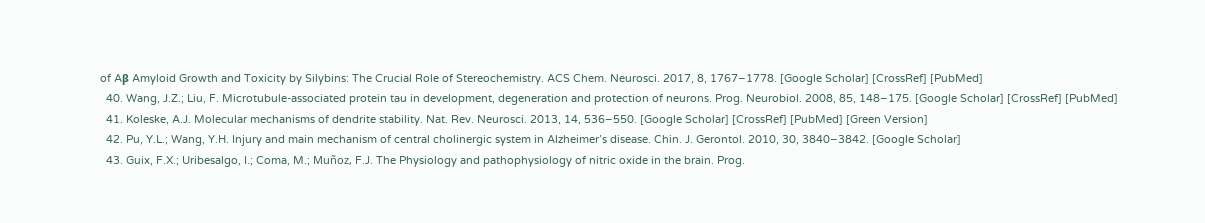of Aβ Amyloid Growth and Toxicity by Silybins: The Crucial Role of Stereochemistry. ACS Chem. Neurosci. 2017, 8, 1767–1778. [Google Scholar] [CrossRef] [PubMed]
  40. Wang, J.Z.; Liu, F. Microtubule-associated protein tau in development, degeneration and protection of neurons. Prog. Neurobiol. 2008, 85, 148–175. [Google Scholar] [CrossRef] [PubMed]
  41. Koleske, A.J. Molecular mechanisms of dendrite stability. Nat. Rev. Neurosci. 2013, 14, 536–550. [Google Scholar] [CrossRef] [PubMed] [Green Version]
  42. Pu, Y.L.; Wang, Y.H. Injury and main mechanism of central cholinergic system in Alzheimer’s disease. Chin. J. Gerontol. 2010, 30, 3840–3842. [Google Scholar]
  43. Guix, F.X.; Uribesalgo, I.; Coma, M.; Muñoz, F.J. The Physiology and pathophysiology of nitric oxide in the brain. Prog.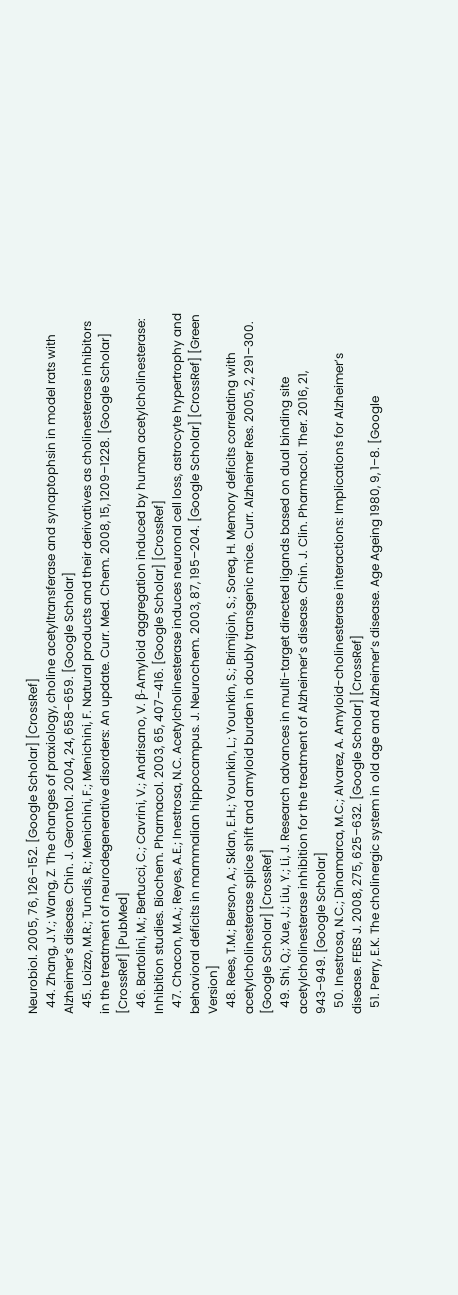Neurobiol. 2005, 76, 126–152. [Google Scholar] [CrossRef]
  44. Zhang, J.Y.; Wang, Z. The changes of praxiology, choline acetyltransferase and synaptophsin in model rats with Alzheimer’s disease. Chin. J. Gerontol. 2004, 24, 658–659. [Google Scholar]
  45. Loizzo, M.R.; Tundis, R.; Menichini, F.; Menichini, F. Natural products and their derivatives as cholinesterase inhibitors in the treatment of neurodegenerative disorders: An update. Curr. Med. Chem. 2008, 15, 1209–1228. [Google Scholar] [CrossRef] [PubMed]
  46. Bartolini, M.; Bertucci, C.; Cavrini, V.; Andrisano, V. β-Amyloid aggregation induced by human acetylcholinesterase: Inhibition studies. Biochem. Pharmacol. 2003, 65, 407–416. [Google Scholar] [CrossRef]
  47. Chacon, M.A.; Reyes, A.E.; Inestrosa, N.C. Acetylcholinesterase induces neuronal cell loss, astrocyte hypertrophy and behavioral deficits in mammalian hippocampus. J. Neurochem. 2003, 87, 195–204. [Google Scholar] [CrossRef] [Green Version]
  48. Rees, T.M.; Berson, A.; Sklan, E.H.; Younkin, L.; Younkin, S.; Brimijoin, S.; Soreq, H. Memory deficits correlating with acetylcholinesterase splice shift and amyloid burden in doubly transgenic mice. Curr. Alzheimer Res. 2005, 2, 291–300. [Google Scholar] [CrossRef]
  49. Shi, Q.; Xue, J.; Liu, Y.; Li, J. Research advances in multi-target directed ligands based on dual binding site acetylcholinesterase inhibition for the treatment of Alzheimer’s disease. Chin. J. Clin. Pharmacol. Ther. 2016, 21, 943–949. [Google Scholar]
  50. Inestrosa, N.C.; Dinamarca, M.C.; Alvarez, A. Amyloid-cholinesterase interactions: Implications for Alzheimer’s disease. FEBS J. 2008, 275, 625–632. [Google Scholar] [CrossRef]
  51. Perry, E.K. The cholinergic system in old age and Alzheimer’s disease. Age Ageing 1980, 9, 1–8. [Google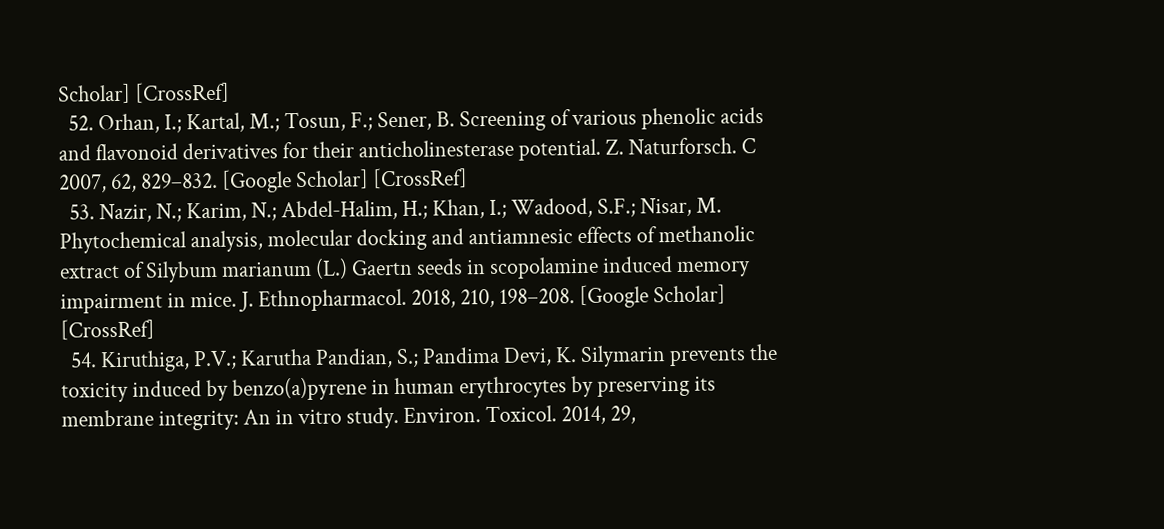Scholar] [CrossRef]
  52. Orhan, I.; Kartal, M.; Tosun, F.; Sener, B. Screening of various phenolic acids and flavonoid derivatives for their anticholinesterase potential. Z. Naturforsch. C 2007, 62, 829–832. [Google Scholar] [CrossRef]
  53. Nazir, N.; Karim, N.; Abdel-Halim, H.; Khan, I.; Wadood, S.F.; Nisar, M. Phytochemical analysis, molecular docking and antiamnesic effects of methanolic extract of Silybum marianum (L.) Gaertn seeds in scopolamine induced memory impairment in mice. J. Ethnopharmacol. 2018, 210, 198–208. [Google Scholar] [CrossRef]
  54. Kiruthiga, P.V.; Karutha Pandian, S.; Pandima Devi, K. Silymarin prevents the toxicity induced by benzo(a)pyrene in human erythrocytes by preserving its membrane integrity: An in vitro study. Environ. Toxicol. 2014, 29,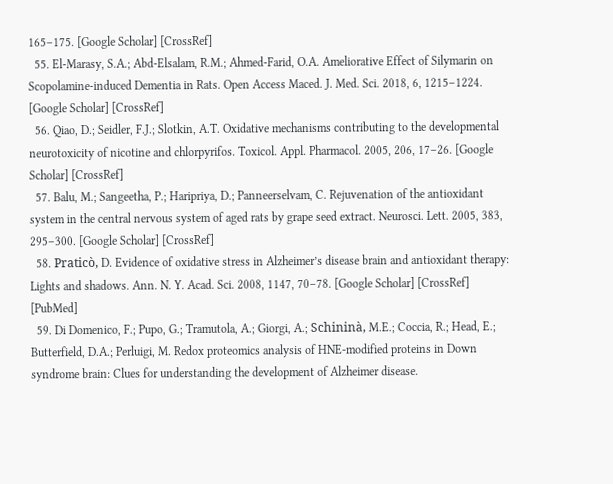165–175. [Google Scholar] [CrossRef]
  55. El-Marasy, S.A.; Abd-Elsalam, R.M.; Ahmed-Farid, O.A. Ameliorative Effect of Silymarin on Scopolamine-induced Dementia in Rats. Open Access Maced. J. Med. Sci. 2018, 6, 1215–1224. [Google Scholar] [CrossRef]
  56. Qiao, D.; Seidler, F.J.; Slotkin, A.T. Oxidative mechanisms contributing to the developmental neurotoxicity of nicotine and chlorpyrifos. Toxicol. Appl. Pharmacol. 2005, 206, 17–26. [Google Scholar] [CrossRef]
  57. Balu, M.; Sangeetha, P.; Haripriya, D.; Panneerselvam, C. Rejuvenation of the antioxidant system in the central nervous system of aged rats by grape seed extract. Neurosci. Lett. 2005, 383, 295–300. [Google Scholar] [CrossRef]
  58. Praticò, D. Evidence of oxidative stress in Alzheimer’s disease brain and antioxidant therapy: Lights and shadows. Ann. N. Y. Acad. Sci. 2008, 1147, 70–78. [Google Scholar] [CrossRef] [PubMed]
  59. Di Domenico, F.; Pupo, G.; Tramutola, A.; Giorgi, A.; Schininà, M.E.; Coccia, R.; Head, E.; Butterfield, D.A.; Perluigi, M. Redox proteomics analysis of HNE-modified proteins in Down syndrome brain: Clues for understanding the development of Alzheimer disease.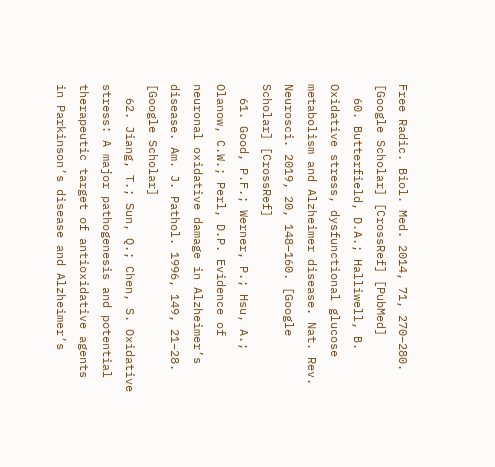Free Radic. Biol. Med. 2014, 71, 270–280. [Google Scholar] [CrossRef] [PubMed]
  60. Butterfield, D.A.; Halliwell, B. Oxidative stress, dysfunctional glucose metabolism and Alzheimer disease. Nat. Rev. Neurosci. 2019, 20, 148–160. [Google Scholar] [CrossRef]
  61. Good, P.F.; Werner, P.; Hsu, A.; Olanow, C.W.; Perl, D.P. Evidence of neuronal oxidative damage in Alzheimer’s disease. Am. J. Pathol. 1996, 149, 21–28. [Google Scholar]
  62. Jiang, T.; Sun, Q.; Chen, S. Oxidative stress: A major pathogenesis and potential therapeutic target of antioxidative agents in Parkinson’s disease and Alzheimer’s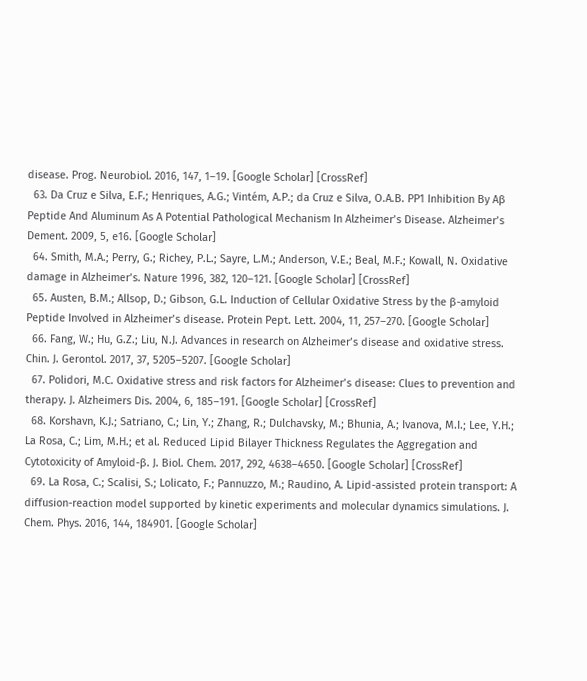disease. Prog. Neurobiol. 2016, 147, 1–19. [Google Scholar] [CrossRef]
  63. Da Cruz e Silva, E.F.; Henriques, A.G.; Vintém, A.P.; da Cruz e Silva, O.A.B. PP1 Inhibition By Aβ Peptide And Aluminum As A Potential Pathological Mechanism In Alzheimer’s Disease. Alzheimer’s Dement. 2009, 5, e16. [Google Scholar]
  64. Smith, M.A.; Perry, G.; Richey, P.L.; Sayre, L.M.; Anderson, V.E.; Beal, M.F.; Kowall, N. Oxidative damage in Alzheimer’s. Nature 1996, 382, 120–121. [Google Scholar] [CrossRef]
  65. Austen, B.M.; Allsop, D.; Gibson, G.L. Induction of Cellular Oxidative Stress by the β-amyloid Peptide Involved in Alzheimer’s disease. Protein Pept. Lett. 2004, 11, 257–270. [Google Scholar]
  66. Fang, W.; Hu, G.Z.; Liu, N.J. Advances in research on Alzheimer’s disease and oxidative stress. Chin. J. Gerontol. 2017, 37, 5205–5207. [Google Scholar]
  67. Polidori, M.C. Oxidative stress and risk factors for Alzheimer’s disease: Clues to prevention and therapy. J. Alzheimers Dis. 2004, 6, 185–191. [Google Scholar] [CrossRef]
  68. Korshavn, K.J.; Satriano, C.; Lin, Y.; Zhang, R.; Dulchavsky, M.; Bhunia, A.; Ivanova, M.I.; Lee, Y.H.; La Rosa, C.; Lim, M.H.; et al. Reduced Lipid Bilayer Thickness Regulates the Aggregation and Cytotoxicity of Amyloid-β. J. Biol. Chem. 2017, 292, 4638–4650. [Google Scholar] [CrossRef]
  69. La Rosa, C.; Scalisi, S.; Lolicato, F.; Pannuzzo, M.; Raudino, A. Lipid-assisted protein transport: A diffusion-reaction model supported by kinetic experiments and molecular dynamics simulations. J. Chem. Phys. 2016, 144, 184901. [Google Scholar]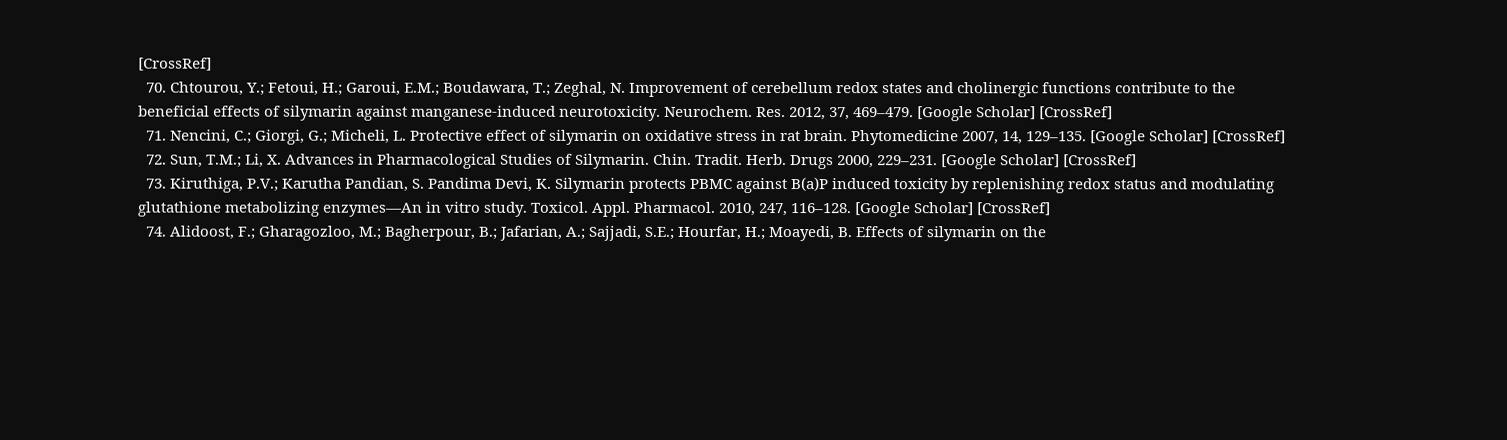[CrossRef]
  70. Chtourou, Y.; Fetoui, H.; Garoui, E.M.; Boudawara, T.; Zeghal, N. Improvement of cerebellum redox states and cholinergic functions contribute to the beneficial effects of silymarin against manganese-induced neurotoxicity. Neurochem. Res. 2012, 37, 469–479. [Google Scholar] [CrossRef]
  71. Nencini, C.; Giorgi, G.; Micheli, L. Protective effect of silymarin on oxidative stress in rat brain. Phytomedicine 2007, 14, 129–135. [Google Scholar] [CrossRef]
  72. Sun, T.M.; Li, X. Advances in Pharmacological Studies of Silymarin. Chin. Tradit. Herb. Drugs 2000, 229–231. [Google Scholar] [CrossRef]
  73. Kiruthiga, P.V.; Karutha Pandian, S. Pandima Devi, K. Silymarin protects PBMC against B(a)P induced toxicity by replenishing redox status and modulating glutathione metabolizing enzymes—An in vitro study. Toxicol. Appl. Pharmacol. 2010, 247, 116–128. [Google Scholar] [CrossRef]
  74. Alidoost, F.; Gharagozloo, M.; Bagherpour, B.; Jafarian, A.; Sajjadi, S.E.; Hourfar, H.; Moayedi, B. Effects of silymarin on the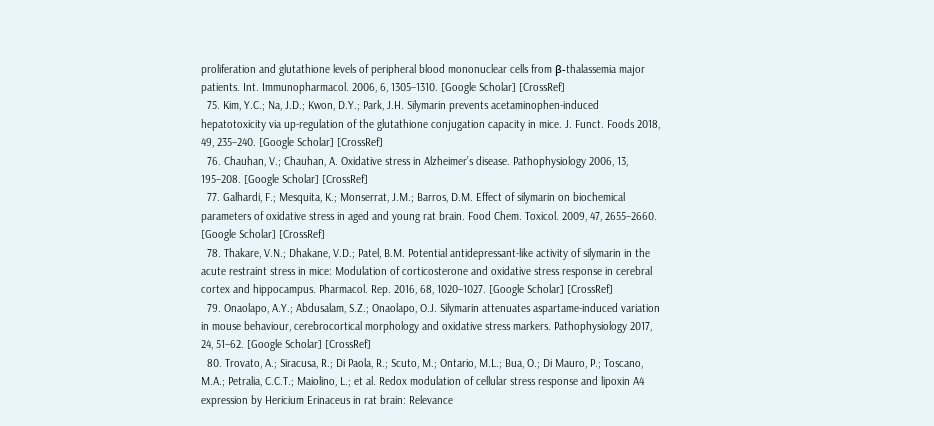proliferation and glutathione levels of peripheral blood mononuclear cells from β-thalassemia major patients. Int. Immunopharmacol. 2006, 6, 1305–1310. [Google Scholar] [CrossRef]
  75. Kim, Y.C.; Na, J.D.; Kwon, D.Y.; Park, J.H. Silymarin prevents acetaminophen-induced hepatotoxicity via up-regulation of the glutathione conjugation capacity in mice. J. Funct. Foods 2018, 49, 235–240. [Google Scholar] [CrossRef]
  76. Chauhan, V.; Chauhan, A. Oxidative stress in Alzheimer’s disease. Pathophysiology 2006, 13, 195–208. [Google Scholar] [CrossRef]
  77. Galhardi, F.; Mesquita, K.; Monserrat, J.M.; Barros, D.M. Effect of silymarin on biochemical parameters of oxidative stress in aged and young rat brain. Food Chem. Toxicol. 2009, 47, 2655–2660. [Google Scholar] [CrossRef]
  78. Thakare, V.N.; Dhakane, V.D.; Patel, B.M. Potential antidepressant-like activity of silymarin in the acute restraint stress in mice: Modulation of corticosterone and oxidative stress response in cerebral cortex and hippocampus. Pharmacol. Rep. 2016, 68, 1020–1027. [Google Scholar] [CrossRef]
  79. Onaolapo, A.Y.; Abdusalam, S.Z.; Onaolapo, O.J. Silymarin attenuates aspartame-induced variation in mouse behaviour, cerebrocortical morphology and oxidative stress markers. Pathophysiology 2017, 24, 51–62. [Google Scholar] [CrossRef]
  80. Trovato, A.; Siracusa, R.; Di Paola, R.; Scuto, M.; Ontario, M.L.; Bua, O.; Di Mauro, P.; Toscano, M.A.; Petralia, C.C.T.; Maiolino, L.; et al. Redox modulation of cellular stress response and lipoxin A4 expression by Hericium Erinaceus in rat brain: Relevance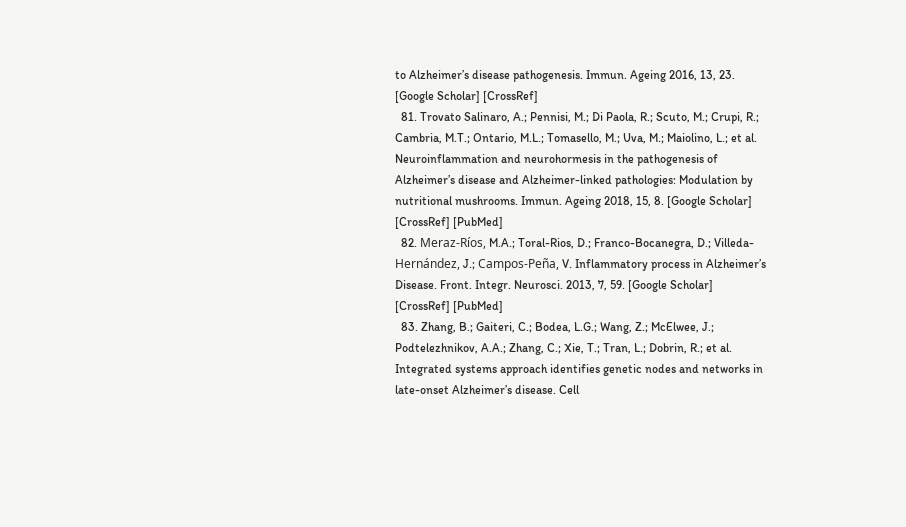to Alzheimer’s disease pathogenesis. Immun. Ageing 2016, 13, 23. [Google Scholar] [CrossRef]
  81. Trovato Salinaro, A.; Pennisi, M.; Di Paola, R.; Scuto, M.; Crupi, R.; Cambria, M.T.; Ontario, M.L.; Tomasello, M.; Uva, M.; Maiolino, L.; et al. Neuroinflammation and neurohormesis in the pathogenesis of Alzheimer’s disease and Alzheimer-linked pathologies: Modulation by nutritional mushrooms. Immun. Ageing 2018, 15, 8. [Google Scholar] [CrossRef] [PubMed]
  82. Meraz-Ríos, M.A.; Toral-Rios, D.; Franco-Bocanegra, D.; Villeda-Hernández, J.; Campos-Peña, V. Inflammatory process in Alzheimer’s Disease. Front. Integr. Neurosci. 2013, 7, 59. [Google Scholar] [CrossRef] [PubMed]
  83. Zhang, B.; Gaiteri, C.; Bodea, L.G.; Wang, Z.; McElwee, J.; Podtelezhnikov, A.A.; Zhang, C.; Xie, T.; Tran, L.; Dobrin, R.; et al. Integrated systems approach identifies genetic nodes and networks in late-onset Alzheimer’s disease. Cell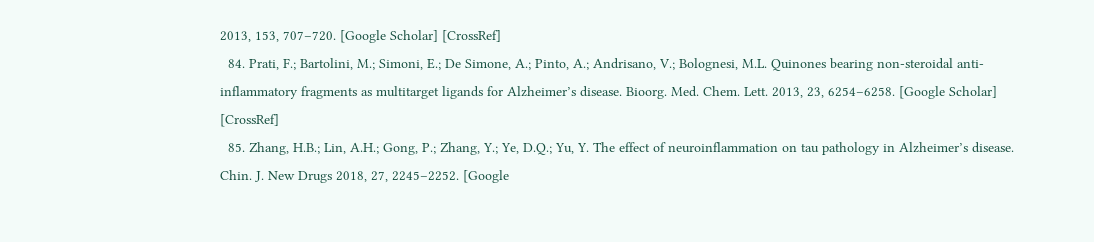2013, 153, 707–720. [Google Scholar] [CrossRef]
  84. Prati, F.; Bartolini, M.; Simoni, E.; De Simone, A.; Pinto, A.; Andrisano, V.; Bolognesi, M.L. Quinones bearing non-steroidal anti-inflammatory fragments as multitarget ligands for Alzheimer’s disease. Bioorg. Med. Chem. Lett. 2013, 23, 6254–6258. [Google Scholar] [CrossRef]
  85. Zhang, H.B.; Lin, A.H.; Gong, P.; Zhang, Y.; Ye, D.Q.; Yu, Y. The effect of neuroinflammation on tau pathology in Alzheimer’s disease. Chin. J. New Drugs 2018, 27, 2245–2252. [Google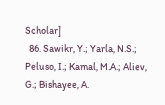Scholar]
  86. Sawikr, Y.; Yarla, N.S.; Peluso, I.; Kamal, M.A.; Aliev, G.; Bishayee, A.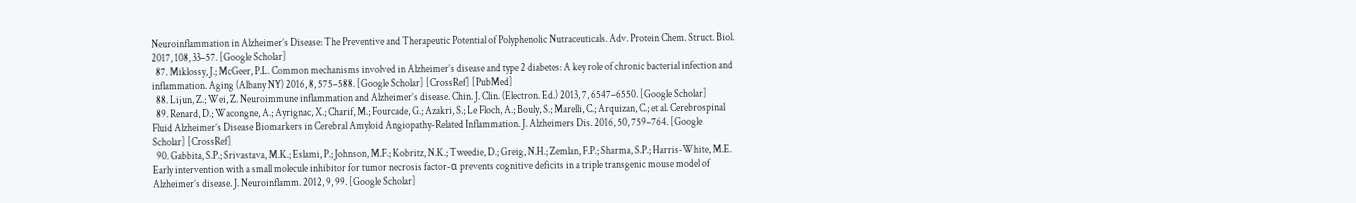Neuroinflammation in Alzheimer’s Disease: The Preventive and Therapeutic Potential of Polyphenolic Nutraceuticals. Adv. Protein Chem. Struct. Biol. 2017, 108, 33–57. [Google Scholar]
  87. Miklossy, J.; McGeer, P.L. Common mechanisms involved in Alzheimer’s disease and type 2 diabetes: A key role of chronic bacterial infection and inflammation. Aging (Albany NY) 2016, 8, 575–588. [Google Scholar] [CrossRef] [PubMed]
  88. Lijun, Z.; Wei, Z. Neuroimmune inflammation and Alzheimer’s disease. Chin. J. Clin. (Electron. Ed.) 2013, 7, 6547–6550. [Google Scholar]
  89. Renard, D.; Wacongne, A.; Ayrignac, X.; Charif, M.; Fourcade, G.; Azakri, S.; Le Floch, A.; Bouly, S.; Marelli, C.; Arquizan, C.; et al. Cerebrospinal Fluid Alzheimer’s Disease Biomarkers in Cerebral Amyloid Angiopathy-Related Inflammation. J. Alzheimers Dis. 2016, 50, 759–764. [Google Scholar] [CrossRef]
  90. Gabbita, S.P.; Srivastava, M.K.; Eslami, P.; Johnson, M.F.; Kobritz, N.K.; Tweedie, D.; Greig, N.H.; Zemlan, F.P.; Sharma, S.P.; Harris-White, M.E. Early intervention with a small molecule inhibitor for tumor necrosis factor-α prevents cognitive deficits in a triple transgenic mouse model of Alzheimer’s disease. J. Neuroinflamm. 2012, 9, 99. [Google Scholar]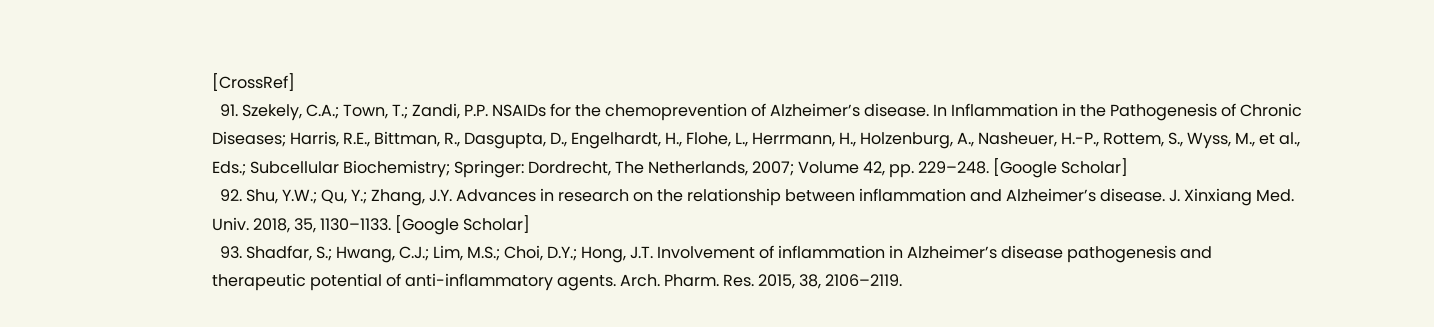[CrossRef]
  91. Szekely, C.A.; Town, T.; Zandi, P.P. NSAIDs for the chemoprevention of Alzheimer’s disease. In Inflammation in the Pathogenesis of Chronic Diseases; Harris, R.E., Bittman, R., Dasgupta, D., Engelhardt, H., Flohe, L., Herrmann, H., Holzenburg, A., Nasheuer, H.-P., Rottem, S., Wyss, M., et al., Eds.; Subcellular Biochemistry; Springer: Dordrecht, The Netherlands, 2007; Volume 42, pp. 229–248. [Google Scholar]
  92. Shu, Y.W.; Qu, Y.; Zhang, J.Y. Advances in research on the relationship between inflammation and Alzheimer’s disease. J. Xinxiang Med. Univ. 2018, 35, 1130–1133. [Google Scholar]
  93. Shadfar, S.; Hwang, C.J.; Lim, M.S.; Choi, D.Y.; Hong, J.T. Involvement of inflammation in Alzheimer’s disease pathogenesis and therapeutic potential of anti-inflammatory agents. Arch. Pharm. Res. 2015, 38, 2106–2119.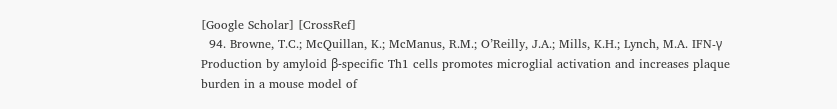[Google Scholar] [CrossRef]
  94. Browne, T.C.; McQuillan, K.; McManus, R.M.; O’Reilly, J.A.; Mills, K.H.; Lynch, M.A. IFN-γ Production by amyloid β-specific Th1 cells promotes microglial activation and increases plaque burden in a mouse model of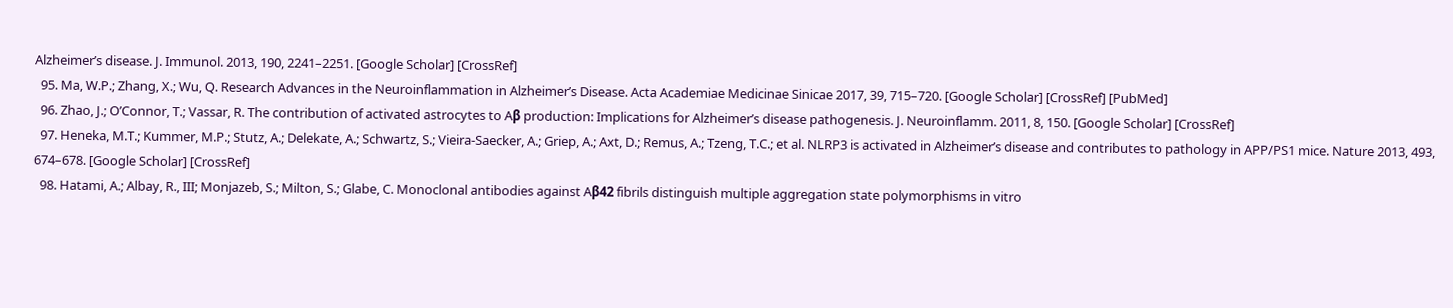Alzheimer’s disease. J. Immunol. 2013, 190, 2241–2251. [Google Scholar] [CrossRef]
  95. Ma, W.P.; Zhang, X.; Wu, Q. Research Advances in the Neuroinflammation in Alzheimer’s Disease. Acta Academiae Medicinae Sinicae 2017, 39, 715–720. [Google Scholar] [CrossRef] [PubMed]
  96. Zhao, J.; O’Connor, T.; Vassar, R. The contribution of activated astrocytes to Aβ production: Implications for Alzheimer’s disease pathogenesis. J. Neuroinflamm. 2011, 8, 150. [Google Scholar] [CrossRef]
  97. Heneka, M.T.; Kummer, M.P.; Stutz, A.; Delekate, A.; Schwartz, S.; Vieira-Saecker, A.; Griep, A.; Axt, D.; Remus, A.; Tzeng, T.C.; et al. NLRP3 is activated in Alzheimer’s disease and contributes to pathology in APP/PS1 mice. Nature 2013, 493, 674–678. [Google Scholar] [CrossRef]
  98. Hatami, A.; Albay, R., III; Monjazeb, S.; Milton, S.; Glabe, C. Monoclonal antibodies against Aβ42 fibrils distinguish multiple aggregation state polymorphisms in vitro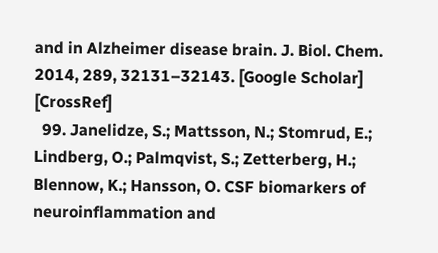and in Alzheimer disease brain. J. Biol. Chem. 2014, 289, 32131–32143. [Google Scholar] [CrossRef]
  99. Janelidze, S.; Mattsson, N.; Stomrud, E.; Lindberg, O.; Palmqvist, S.; Zetterberg, H.; Blennow, K.; Hansson, O. CSF biomarkers of neuroinflammation and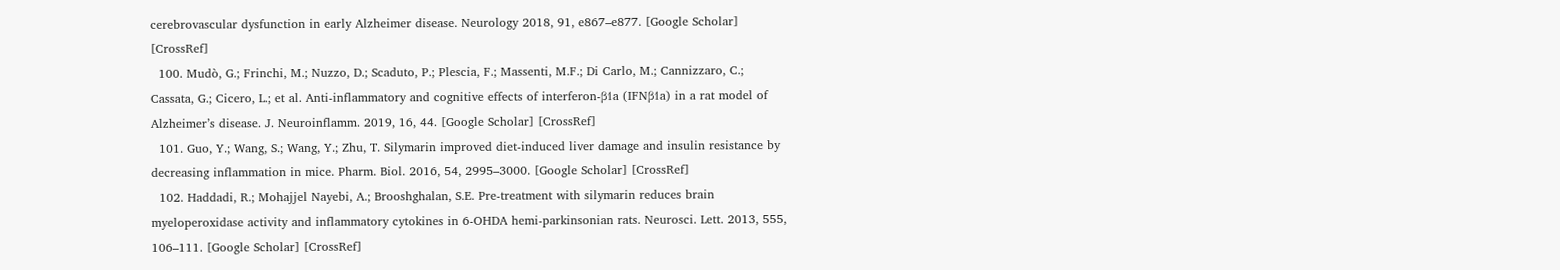cerebrovascular dysfunction in early Alzheimer disease. Neurology 2018, 91, e867–e877. [Google Scholar] [CrossRef]
  100. Mudò, G.; Frinchi, M.; Nuzzo, D.; Scaduto, P.; Plescia, F.; Massenti, M.F.; Di Carlo, M.; Cannizzaro, C.; Cassata, G.; Cicero, L.; et al. Anti-inflammatory and cognitive effects of interferon-β1a (IFNβ1a) in a rat model of Alzheimer’s disease. J. Neuroinflamm. 2019, 16, 44. [Google Scholar] [CrossRef]
  101. Guo, Y.; Wang, S.; Wang, Y.; Zhu, T. Silymarin improved diet-induced liver damage and insulin resistance by decreasing inflammation in mice. Pharm. Biol. 2016, 54, 2995–3000. [Google Scholar] [CrossRef]
  102. Haddadi, R.; Mohajjel Nayebi, A.; Brooshghalan, S.E. Pre-treatment with silymarin reduces brain myeloperoxidase activity and inflammatory cytokines in 6-OHDA hemi-parkinsonian rats. Neurosci. Lett. 2013, 555, 106–111. [Google Scholar] [CrossRef]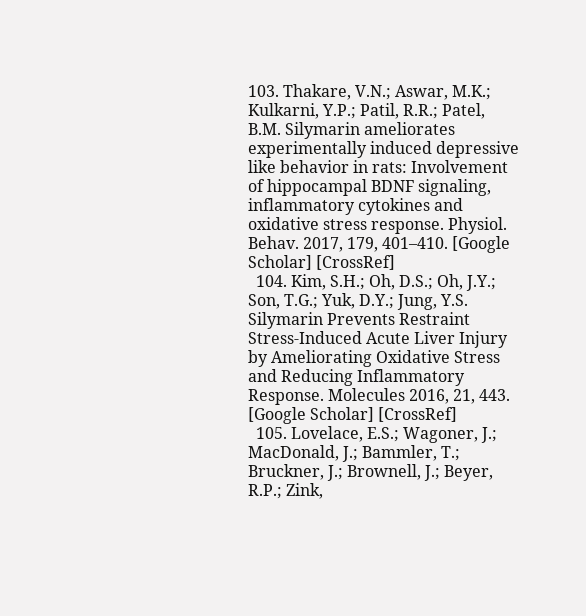103. Thakare, V.N.; Aswar, M.K.; Kulkarni, Y.P.; Patil, R.R.; Patel, B.M. Silymarin ameliorates experimentally induced depressive like behavior in rats: Involvement of hippocampal BDNF signaling, inflammatory cytokines and oxidative stress response. Physiol. Behav. 2017, 179, 401–410. [Google Scholar] [CrossRef]
  104. Kim, S.H.; Oh, D.S.; Oh, J.Y.; Son, T.G.; Yuk, D.Y.; Jung, Y.S. Silymarin Prevents Restraint Stress-Induced Acute Liver Injury by Ameliorating Oxidative Stress and Reducing Inflammatory Response. Molecules 2016, 21, 443. [Google Scholar] [CrossRef]
  105. Lovelace, E.S.; Wagoner, J.; MacDonald, J.; Bammler, T.; Bruckner, J.; Brownell, J.; Beyer, R.P.; Zink,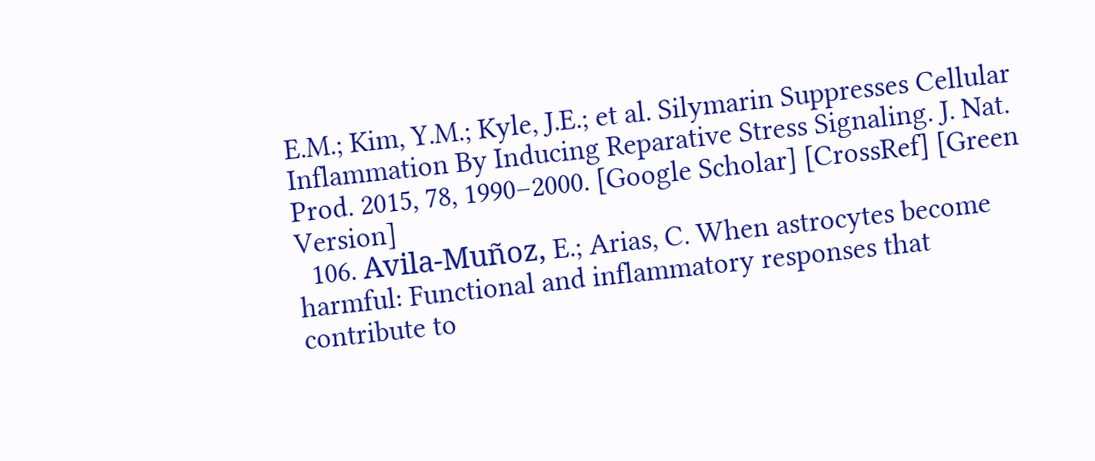E.M.; Kim, Y.M.; Kyle, J.E.; et al. Silymarin Suppresses Cellular Inflammation By Inducing Reparative Stress Signaling. J. Nat. Prod. 2015, 78, 1990–2000. [Google Scholar] [CrossRef] [Green Version]
  106. Avila-Muñoz, E.; Arias, C. When astrocytes become harmful: Functional and inflammatory responses that contribute to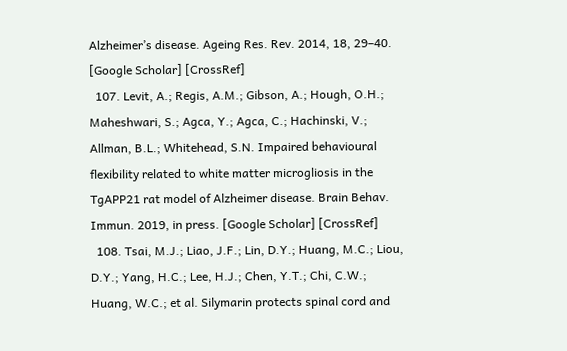Alzheimer’s disease. Ageing Res. Rev. 2014, 18, 29–40. [Google Scholar] [CrossRef]
  107. Levit, A.; Regis, A.M.; Gibson, A.; Hough, O.H.; Maheshwari, S.; Agca, Y.; Agca, C.; Hachinski, V.; Allman, B.L.; Whitehead, S.N. Impaired behavioural flexibility related to white matter microgliosis in the TgAPP21 rat model of Alzheimer disease. Brain Behav. Immun. 2019, in press. [Google Scholar] [CrossRef]
  108. Tsai, M.J.; Liao, J.F.; Lin, D.Y.; Huang, M.C.; Liou, D.Y.; Yang, H.C.; Lee, H.J.; Chen, Y.T.; Chi, C.W.; Huang, W.C.; et al. Silymarin protects spinal cord and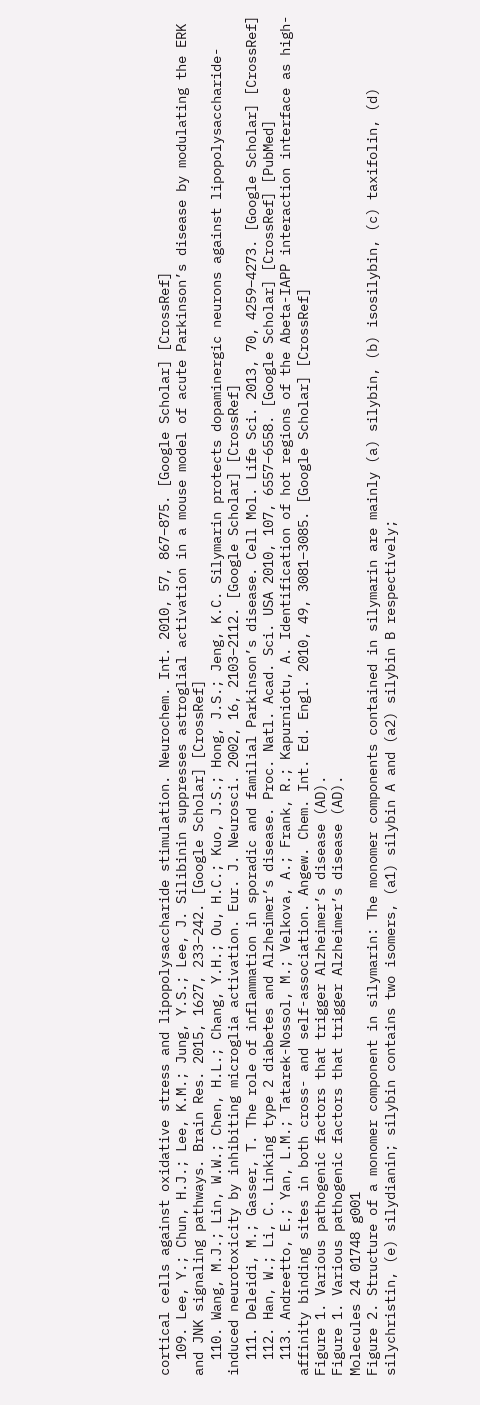cortical cells against oxidative stress and lipopolysaccharide stimulation. Neurochem. Int. 2010, 57, 867–875. [Google Scholar] [CrossRef]
  109. Lee, Y.; Chun, H.J.; Lee, K.M.; Jung, Y.S.; Lee, J. Silibinin suppresses astroglial activation in a mouse model of acute Parkinson’s disease by modulating the ERK and JNK signaling pathways. Brain Res. 2015, 1627, 233–242. [Google Scholar] [CrossRef]
  110. Wang, M.J.; Lin, W.W.; Chen, H.L.; Chang, Y.H.; Ou, H.C.; Kuo, J.S.; Hong, J.S.; Jeng, K.C. Silymarin protects dopaminergic neurons against lipopolysaccharide-induced neurotoxicity by inhibiting microglia activation. Eur. J. Neurosci. 2002, 16, 2103–2112. [Google Scholar] [CrossRef]
  111. Deleidi, M.; Gasser, T. The role of inflammation in sporadic and familial Parkinson’s disease. Cell Mol. Life Sci. 2013, 70, 4259–4273. [Google Scholar] [CrossRef]
  112. Han, W.; Li, C. Linking type 2 diabetes and Alzheimer’s disease. Proc. Natl. Acad. Sci. USA 2010, 107, 6557–6558. [Google Scholar] [CrossRef] [PubMed]
  113. Andreetto, E.; Yan, L.M.; Tatarek-Nossol, M.; Velkova, A.; Frank, R.; Kapurniotu, A. Identification of hot regions of the Abeta-IAPP interaction interface as high-affinity binding sites in both cross- and self-association. Angew. Chem. Int. Ed. Engl. 2010, 49, 3081–3085. [Google Scholar] [CrossRef]
Figure 1. Various pathogenic factors that trigger Alzheimer’s disease (AD).
Figure 1. Various pathogenic factors that trigger Alzheimer’s disease (AD).
Molecules 24 01748 g001
Figure 2. Structure of a monomer component in silymarin: The monomer components contained in silymarin are mainly (a) silybin, (b) isosilybin, (c) taxifolin, (d) silychristin, (e) silydianin; silybin contains two isomers, (a1) silybin A and (a2) silybin B respectively;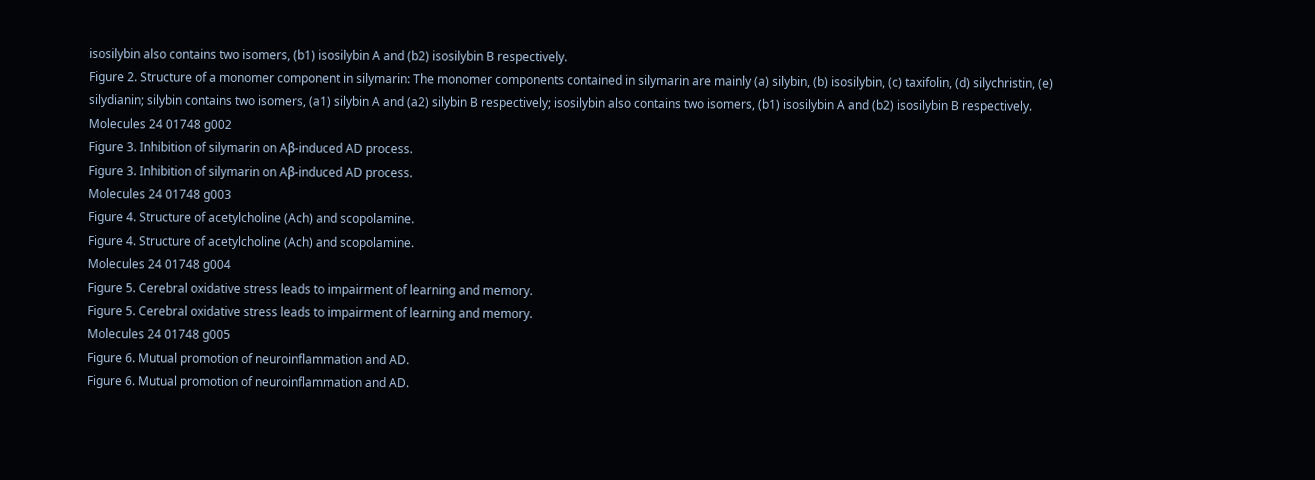isosilybin also contains two isomers, (b1) isosilybin A and (b2) isosilybin B respectively.
Figure 2. Structure of a monomer component in silymarin: The monomer components contained in silymarin are mainly (a) silybin, (b) isosilybin, (c) taxifolin, (d) silychristin, (e) silydianin; silybin contains two isomers, (a1) silybin A and (a2) silybin B respectively; isosilybin also contains two isomers, (b1) isosilybin A and (b2) isosilybin B respectively.
Molecules 24 01748 g002
Figure 3. Inhibition of silymarin on Aβ-induced AD process.
Figure 3. Inhibition of silymarin on Aβ-induced AD process.
Molecules 24 01748 g003
Figure 4. Structure of acetylcholine (Ach) and scopolamine.
Figure 4. Structure of acetylcholine (Ach) and scopolamine.
Molecules 24 01748 g004
Figure 5. Cerebral oxidative stress leads to impairment of learning and memory.
Figure 5. Cerebral oxidative stress leads to impairment of learning and memory.
Molecules 24 01748 g005
Figure 6. Mutual promotion of neuroinflammation and AD.
Figure 6. Mutual promotion of neuroinflammation and AD.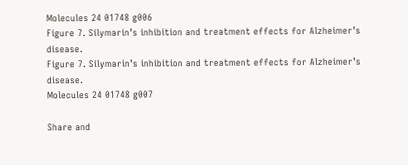Molecules 24 01748 g006
Figure 7. Silymarin’s inhibition and treatment effects for Alzheimer’s disease.
Figure 7. Silymarin’s inhibition and treatment effects for Alzheimer’s disease.
Molecules 24 01748 g007

Share and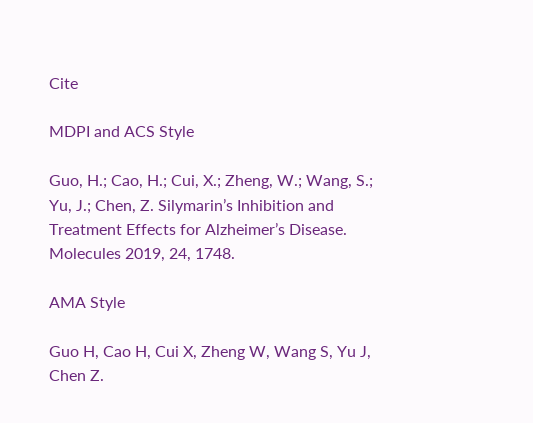Cite

MDPI and ACS Style

Guo, H.; Cao, H.; Cui, X.; Zheng, W.; Wang, S.; Yu, J.; Chen, Z. Silymarin’s Inhibition and Treatment Effects for Alzheimer’s Disease. Molecules 2019, 24, 1748.

AMA Style

Guo H, Cao H, Cui X, Zheng W, Wang S, Yu J, Chen Z.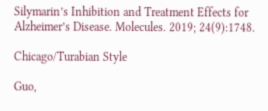Silymarin’s Inhibition and Treatment Effects for Alzheimer’s Disease. Molecules. 2019; 24(9):1748.

Chicago/Turabian Style

Guo,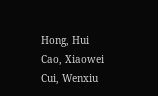Hong, Hui Cao, Xiaowei Cui, Wenxiu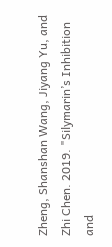Zheng, Shanshan Wang, Jiyang Yu, and Zhi Chen. 2019. "Silymarin’s Inhibition and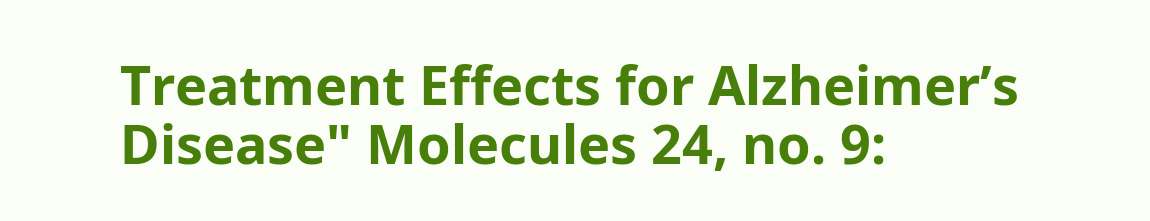Treatment Effects for Alzheimer’s Disease" Molecules 24, no. 9: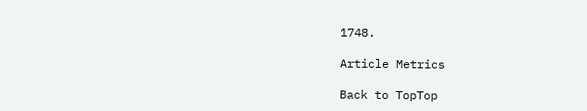1748.

Article Metrics

Back to TopTop